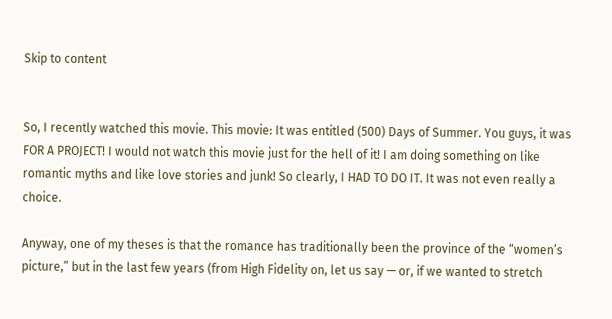Skip to content


So, I recently watched this movie. This movie: It was entitled (500) Days of Summer. You guys, it was FOR A PROJECT! I would not watch this movie just for the hell of it! I am doing something on like romantic myths and like love stories and junk! So clearly, I HAD TO DO IT. It was not even really a choice.

Anyway, one of my theses is that the romance has traditionally been the province of the “women’s picture,” but in the last few years (from High Fidelity on, let us say — or, if we wanted to stretch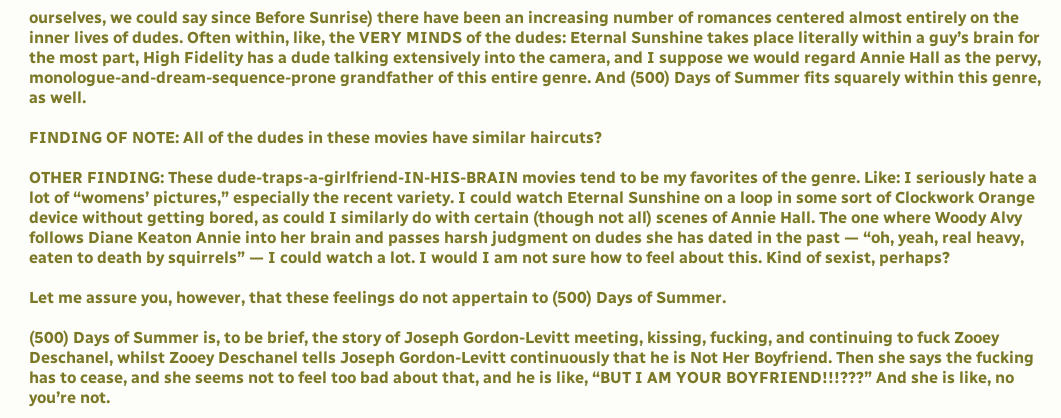ourselves, we could say since Before Sunrise) there have been an increasing number of romances centered almost entirely on the inner lives of dudes. Often within, like, the VERY MINDS of the dudes: Eternal Sunshine takes place literally within a guy’s brain for the most part, High Fidelity has a dude talking extensively into the camera, and I suppose we would regard Annie Hall as the pervy, monologue-and-dream-sequence-prone grandfather of this entire genre. And (500) Days of Summer fits squarely within this genre, as well.

FINDING OF NOTE: All of the dudes in these movies have similar haircuts?

OTHER FINDING: These dude-traps-a-girlfriend-IN-HIS-BRAIN movies tend to be my favorites of the genre. Like: I seriously hate a lot of “womens’ pictures,” especially the recent variety. I could watch Eternal Sunshine on a loop in some sort of Clockwork Orange device without getting bored, as could I similarly do with certain (though not all) scenes of Annie Hall. The one where Woody Alvy follows Diane Keaton Annie into her brain and passes harsh judgment on dudes she has dated in the past — “oh, yeah, real heavy, eaten to death by squirrels” — I could watch a lot. I would I am not sure how to feel about this. Kind of sexist, perhaps?

Let me assure you, however, that these feelings do not appertain to (500) Days of Summer.

(500) Days of Summer is, to be brief, the story of Joseph Gordon-Levitt meeting, kissing, fucking, and continuing to fuck Zooey Deschanel, whilst Zooey Deschanel tells Joseph Gordon-Levitt continuously that he is Not Her Boyfriend. Then she says the fucking has to cease, and she seems not to feel too bad about that, and he is like, “BUT I AM YOUR BOYFRIEND!!!???” And she is like, no you’re not.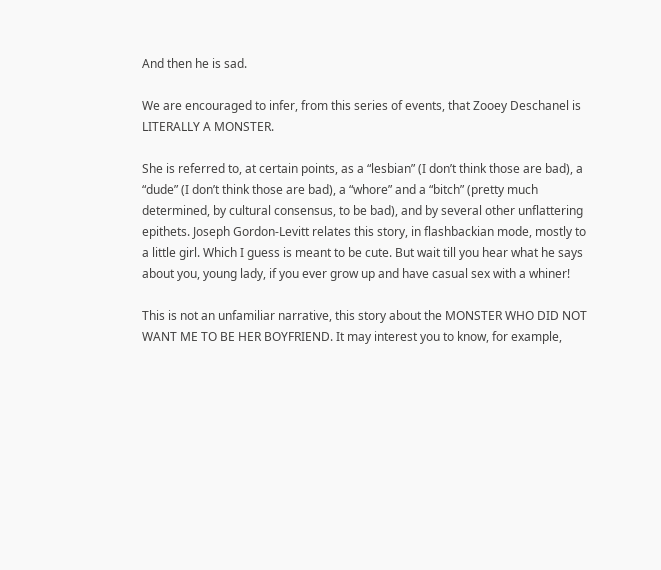And then he is sad.

We are encouraged to infer, from this series of events, that Zooey Deschanel is LITERALLY A MONSTER.

She is referred to, at certain points, as a “lesbian” (I don’t think those are bad), a “dude” (I don’t think those are bad), a “whore” and a “bitch” (pretty much determined, by cultural consensus, to be bad), and by several other unflattering epithets. Joseph Gordon-Levitt relates this story, in flashbackian mode, mostly to a little girl. Which I guess is meant to be cute. But wait till you hear what he says about you, young lady, if you ever grow up and have casual sex with a whiner!

This is not an unfamiliar narrative, this story about the MONSTER WHO DID NOT WANT ME TO BE HER BOYFRIEND. It may interest you to know, for example,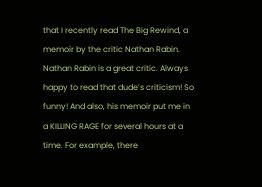that I recently read The Big Rewind, a memoir by the critic Nathan Rabin. Nathan Rabin is a great critic. Always happy to read that dude’s criticism! So funny! And also, his memoir put me in a KILLING RAGE for several hours at a time. For example, there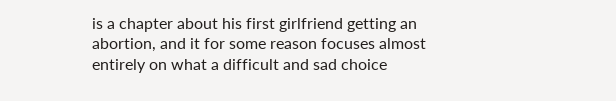is a chapter about his first girlfriend getting an abortion, and it for some reason focuses almost entirely on what a difficult and sad choice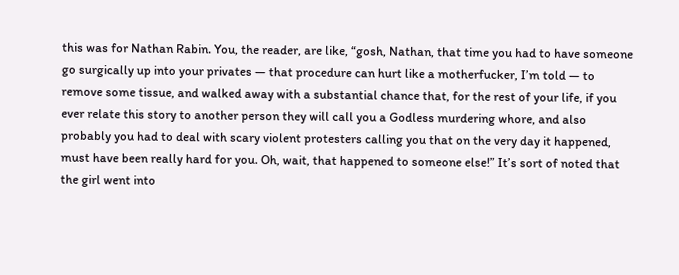this was for Nathan Rabin. You, the reader, are like, “gosh, Nathan, that time you had to have someone go surgically up into your privates — that procedure can hurt like a motherfucker, I’m told — to remove some tissue, and walked away with a substantial chance that, for the rest of your life, if you ever relate this story to another person they will call you a Godless murdering whore, and also probably you had to deal with scary violent protesters calling you that on the very day it happened, must have been really hard for you. Oh, wait, that happened to someone else!” It’s sort of noted that the girl went into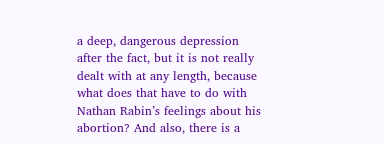a deep, dangerous depression after the fact, but it is not really dealt with at any length, because what does that have to do with Nathan Rabin’s feelings about his abortion? And also, there is a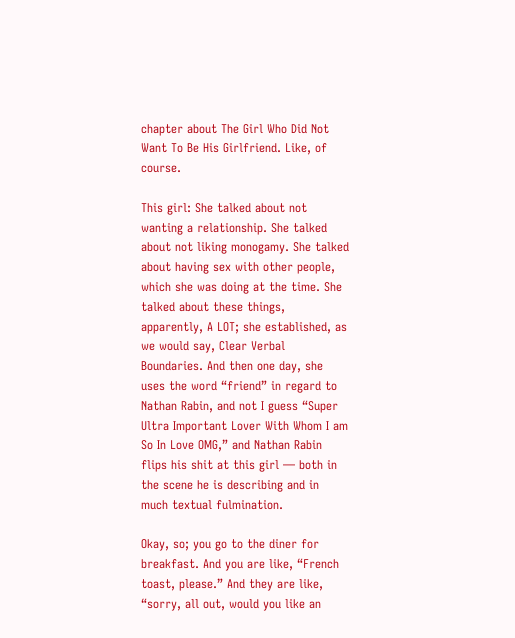chapter about The Girl Who Did Not Want To Be His Girlfriend. Like, of course.

This girl: She talked about not wanting a relationship. She talked about not liking monogamy. She talked about having sex with other people, which she was doing at the time. She talked about these things, apparently, A LOT; she established, as we would say, Clear Verbal Boundaries. And then one day, she uses the word “friend” in regard to Nathan Rabin, and not I guess “Super Ultra Important Lover With Whom I am So In Love OMG,” and Nathan Rabin flips his shit at this girl — both in the scene he is describing and in much textual fulmination.

Okay, so; you go to the diner for breakfast. And you are like, “French toast, please.” And they are like, “sorry, all out, would you like an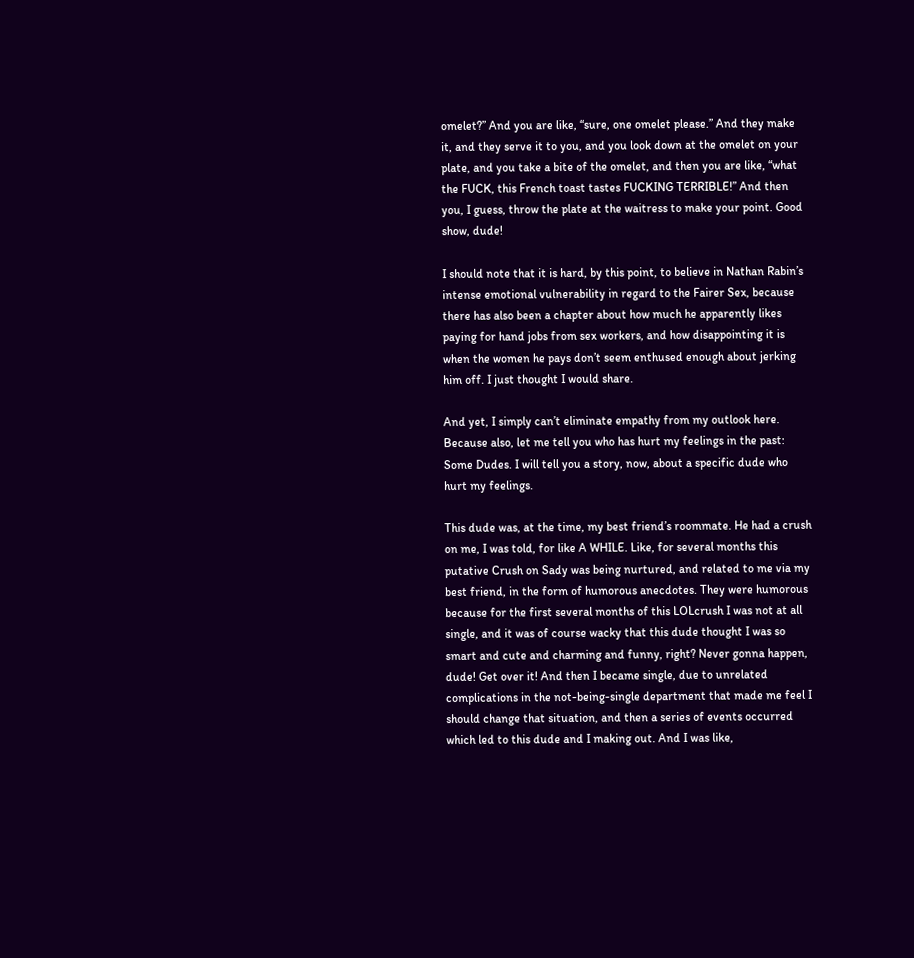omelet?” And you are like, “sure, one omelet please.” And they make it, and they serve it to you, and you look down at the omelet on your plate, and you take a bite of the omelet, and then you are like, “what the FUCK, this French toast tastes FUCKING TERRIBLE!” And then you, I guess, throw the plate at the waitress to make your point. Good show, dude!

I should note that it is hard, by this point, to believe in Nathan Rabin’s intense emotional vulnerability in regard to the Fairer Sex, because there has also been a chapter about how much he apparently likes paying for hand jobs from sex workers, and how disappointing it is when the women he pays don’t seem enthused enough about jerking him off. I just thought I would share.

And yet, I simply can’t eliminate empathy from my outlook here. Because also, let me tell you who has hurt my feelings in the past: Some Dudes. I will tell you a story, now, about a specific dude who hurt my feelings.

This dude was, at the time, my best friend’s roommate. He had a crush on me, I was told, for like A WHILE. Like, for several months this putative Crush on Sady was being nurtured, and related to me via my best friend, in the form of humorous anecdotes. They were humorous because for the first several months of this LOLcrush I was not at all single, and it was of course wacky that this dude thought I was so smart and cute and charming and funny, right? Never gonna happen, dude! Get over it! And then I became single, due to unrelated complications in the not-being-single department that made me feel I should change that situation, and then a series of events occurred which led to this dude and I making out. And I was like,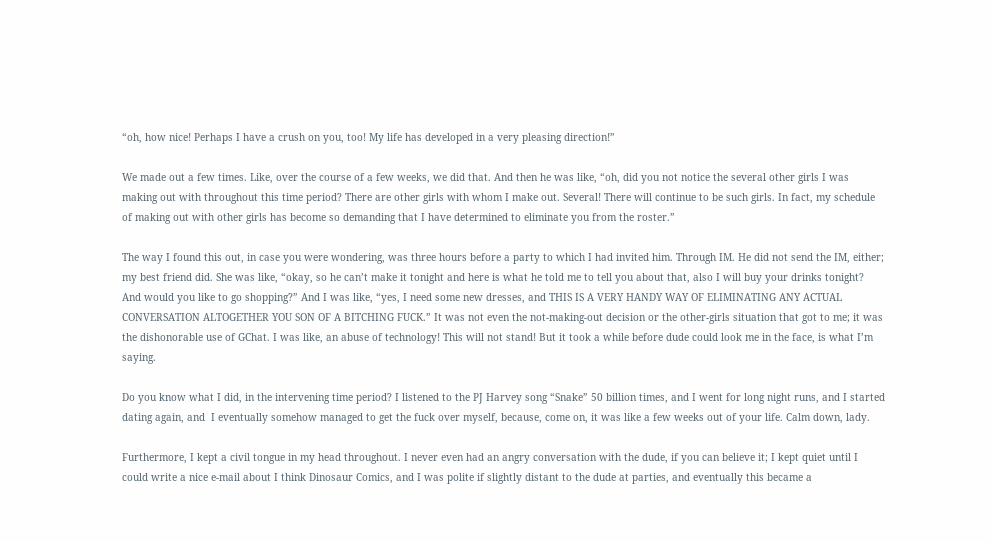“oh, how nice! Perhaps I have a crush on you, too! My life has developed in a very pleasing direction!”

We made out a few times. Like, over the course of a few weeks, we did that. And then he was like, “oh, did you not notice the several other girls I was making out with throughout this time period? There are other girls with whom I make out. Several! There will continue to be such girls. In fact, my schedule of making out with other girls has become so demanding that I have determined to eliminate you from the roster.”

The way I found this out, in case you were wondering, was three hours before a party to which I had invited him. Through IM. He did not send the IM, either; my best friend did. She was like, “okay, so he can’t make it tonight and here is what he told me to tell you about that, also I will buy your drinks tonight? And would you like to go shopping?” And I was like, “yes, I need some new dresses, and THIS IS A VERY HANDY WAY OF ELIMINATING ANY ACTUAL CONVERSATION ALTOGETHER YOU SON OF A BITCHING FUCK.” It was not even the not-making-out decision or the other-girls situation that got to me; it was the dishonorable use of GChat. I was like, an abuse of technology! This will not stand! But it took a while before dude could look me in the face, is what I’m saying.

Do you know what I did, in the intervening time period? I listened to the PJ Harvey song “Snake” 50 billion times, and I went for long night runs, and I started dating again, and  I eventually somehow managed to get the fuck over myself, because, come on, it was like a few weeks out of your life. Calm down, lady.

Furthermore, I kept a civil tongue in my head throughout. I never even had an angry conversation with the dude, if you can believe it; I kept quiet until I could write a nice e-mail about I think Dinosaur Comics, and I was polite if slightly distant to the dude at parties, and eventually this became a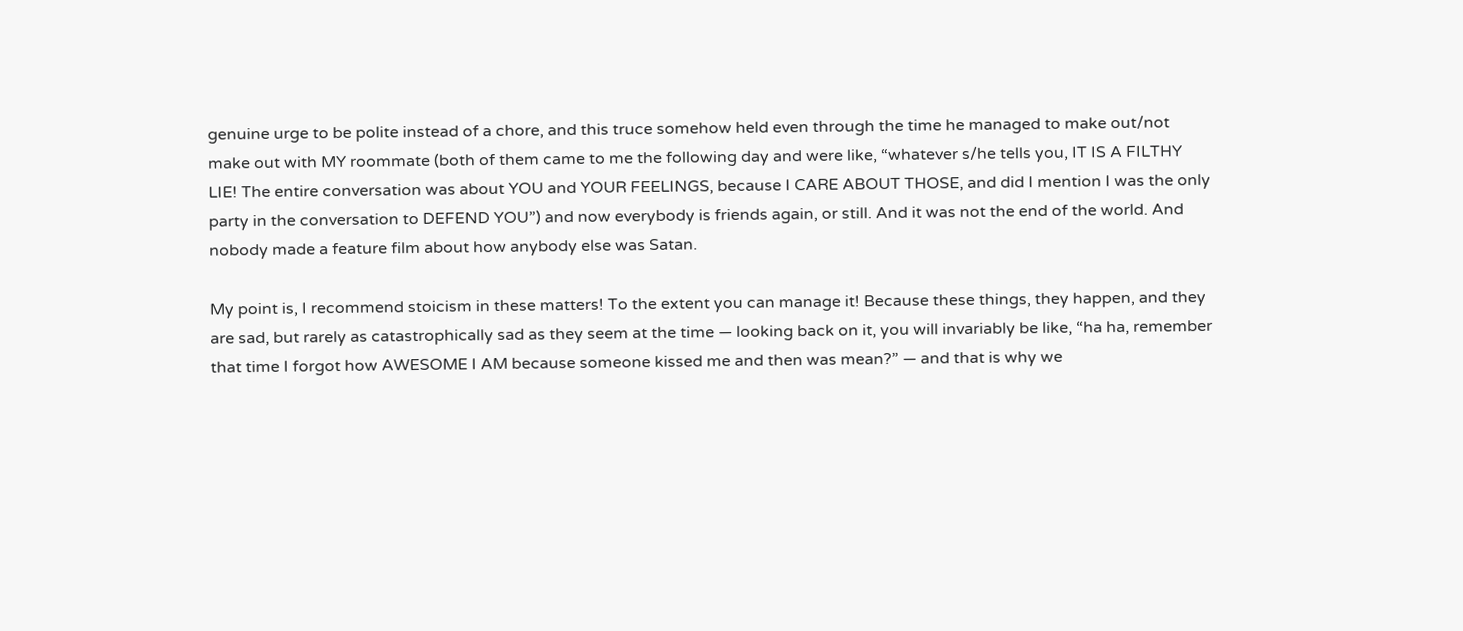genuine urge to be polite instead of a chore, and this truce somehow held even through the time he managed to make out/not make out with MY roommate (both of them came to me the following day and were like, “whatever s/he tells you, IT IS A FILTHY LIE! The entire conversation was about YOU and YOUR FEELINGS, because I CARE ABOUT THOSE, and did I mention I was the only party in the conversation to DEFEND YOU”) and now everybody is friends again, or still. And it was not the end of the world. And nobody made a feature film about how anybody else was Satan.

My point is, I recommend stoicism in these matters! To the extent you can manage it! Because these things, they happen, and they are sad, but rarely as catastrophically sad as they seem at the time — looking back on it, you will invariably be like, “ha ha, remember that time I forgot how AWESOME I AM because someone kissed me and then was mean?” — and that is why we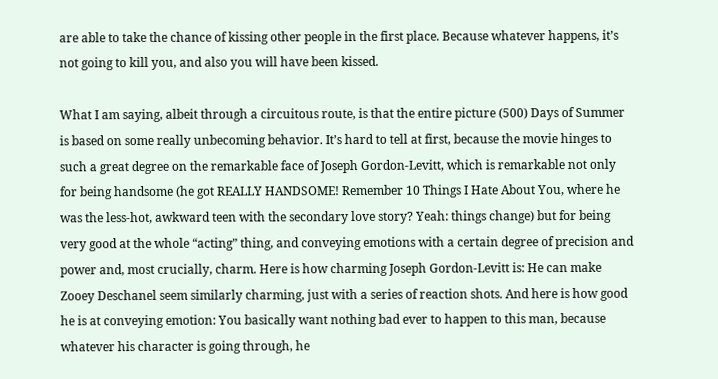are able to take the chance of kissing other people in the first place. Because whatever happens, it’s not going to kill you, and also you will have been kissed.

What I am saying, albeit through a circuitous route, is that the entire picture (500) Days of Summer is based on some really unbecoming behavior. It’s hard to tell at first, because the movie hinges to such a great degree on the remarkable face of Joseph Gordon-Levitt, which is remarkable not only for being handsome (he got REALLY HANDSOME! Remember 10 Things I Hate About You, where he was the less-hot, awkward teen with the secondary love story? Yeah: things change) but for being very good at the whole “acting” thing, and conveying emotions with a certain degree of precision and power and, most crucially, charm. Here is how charming Joseph Gordon-Levitt is: He can make Zooey Deschanel seem similarly charming, just with a series of reaction shots. And here is how good he is at conveying emotion: You basically want nothing bad ever to happen to this man, because whatever his character is going through, he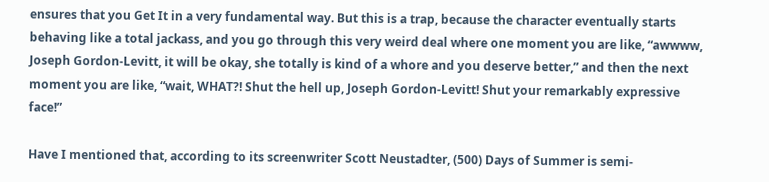ensures that you Get It in a very fundamental way. But this is a trap, because the character eventually starts behaving like a total jackass, and you go through this very weird deal where one moment you are like, “awwww, Joseph Gordon-Levitt, it will be okay, she totally is kind of a whore and you deserve better,” and then the next moment you are like, “wait, WHAT?! Shut the hell up, Joseph Gordon-Levitt! Shut your remarkably expressive face!”

Have I mentioned that, according to its screenwriter Scott Neustadter, (500) Days of Summer is semi-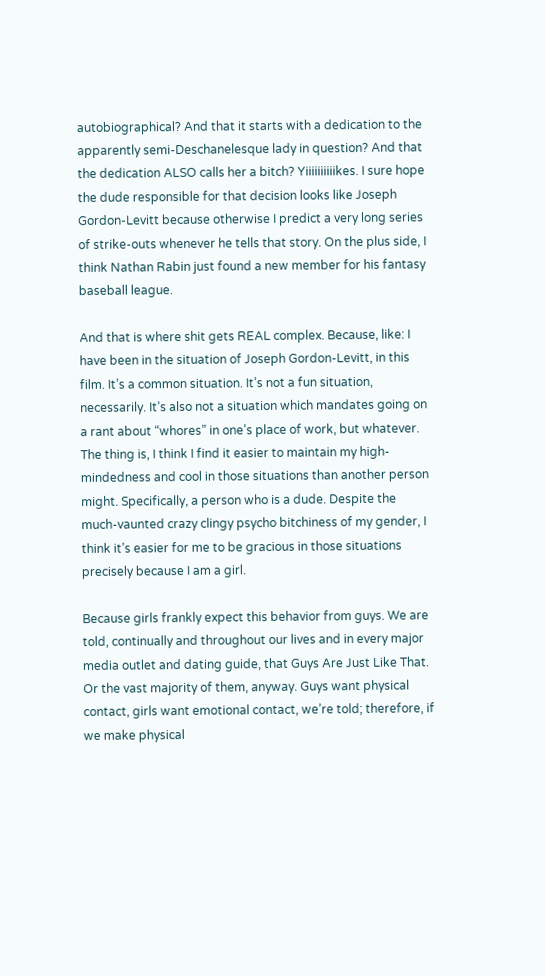autobiographical? And that it starts with a dedication to the apparently semi-Deschanelesque lady in question? And that the dedication ALSO calls her a bitch? Yiiiiiiiiiikes. I sure hope the dude responsible for that decision looks like Joseph Gordon-Levitt because otherwise I predict a very long series of strike-outs whenever he tells that story. On the plus side, I think Nathan Rabin just found a new member for his fantasy baseball league.

And that is where shit gets REAL complex. Because, like: I have been in the situation of Joseph Gordon-Levitt, in this film. It’s a common situation. It’s not a fun situation, necessarily. It’s also not a situation which mandates going on a rant about “whores” in one’s place of work, but whatever. The thing is, I think I find it easier to maintain my high-mindedness and cool in those situations than another person might. Specifically, a person who is a dude. Despite the much-vaunted crazy clingy psycho bitchiness of my gender, I think it’s easier for me to be gracious in those situations precisely because I am a girl.

Because girls frankly expect this behavior from guys. We are told, continually and throughout our lives and in every major media outlet and dating guide, that Guys Are Just Like That. Or the vast majority of them, anyway. Guys want physical contact, girls want emotional contact, we’re told; therefore, if we make physical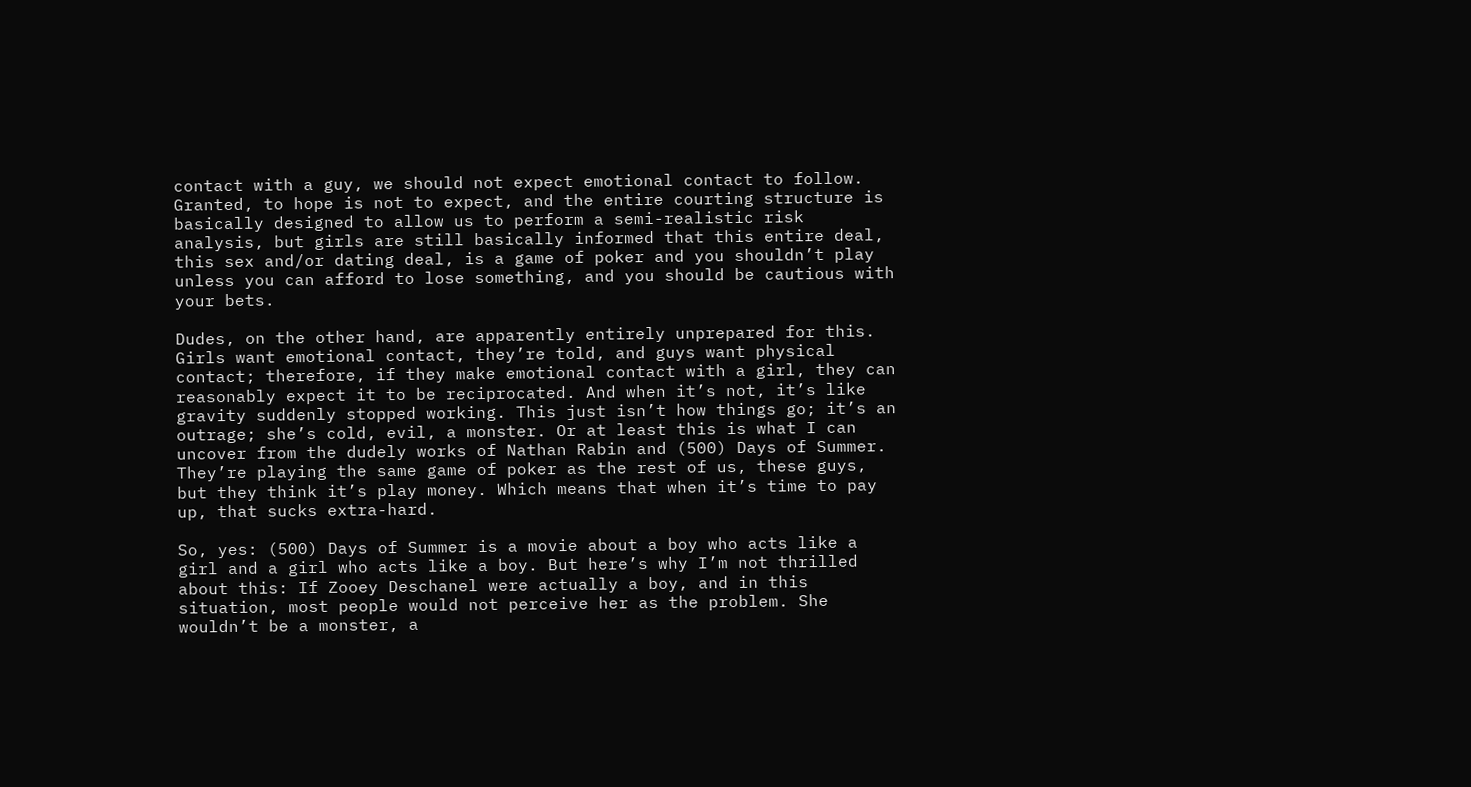contact with a guy, we should not expect emotional contact to follow. Granted, to hope is not to expect, and the entire courting structure is basically designed to allow us to perform a semi-realistic risk analysis, but girls are still basically informed that this entire deal, this sex and/or dating deal, is a game of poker and you shouldn’t play unless you can afford to lose something, and you should be cautious with your bets.

Dudes, on the other hand, are apparently entirely unprepared for this. Girls want emotional contact, they’re told, and guys want physical contact; therefore, if they make emotional contact with a girl, they can reasonably expect it to be reciprocated. And when it’s not, it’s like gravity suddenly stopped working. This just isn’t how things go; it’s an outrage; she’s cold, evil, a monster. Or at least this is what I can uncover from the dudely works of Nathan Rabin and (500) Days of Summer. They’re playing the same game of poker as the rest of us, these guys, but they think it’s play money. Which means that when it’s time to pay up, that sucks extra-hard.

So, yes: (500) Days of Summer is a movie about a boy who acts like a girl and a girl who acts like a boy. But here’s why I’m not thrilled about this: If Zooey Deschanel were actually a boy, and in this situation, most people would not perceive her as the problem. She wouldn’t be a monster, a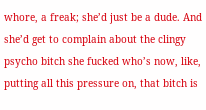whore, a freak; she’d just be a dude. And she’d get to complain about the clingy psycho bitch she fucked who’s now, like, putting all this pressure on, that bitch is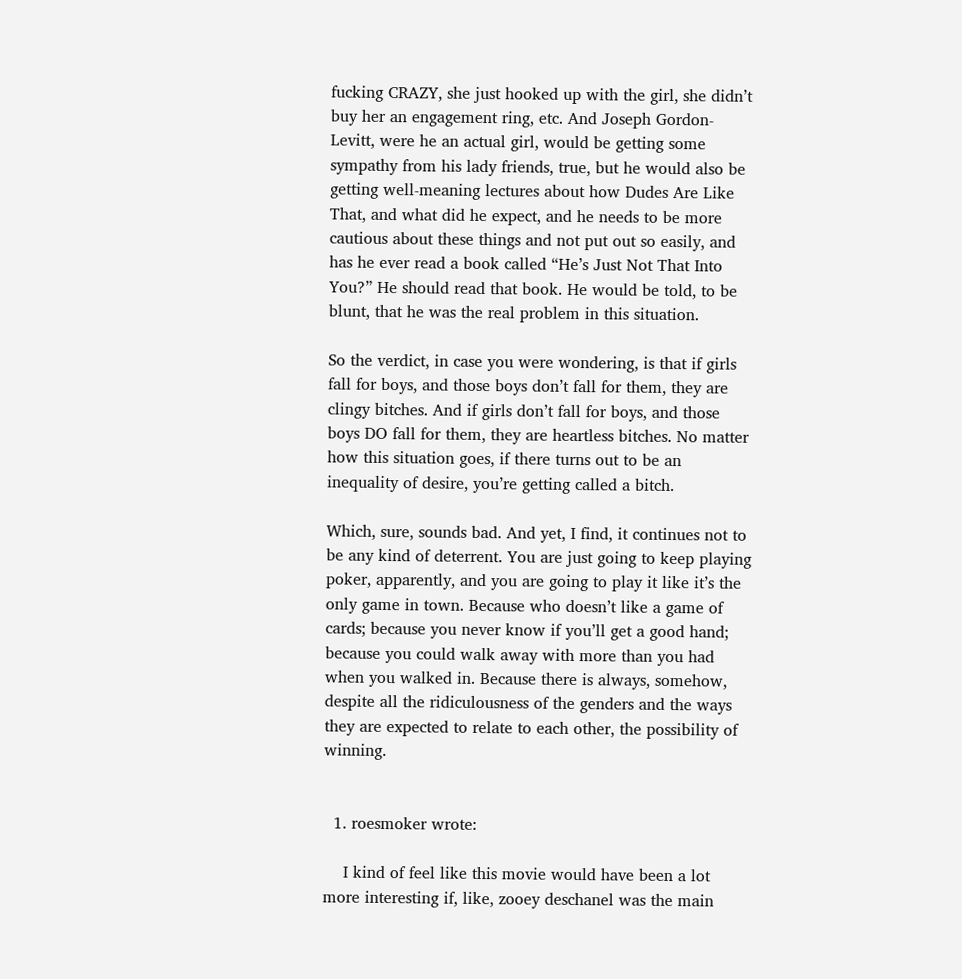fucking CRAZY, she just hooked up with the girl, she didn’t buy her an engagement ring, etc. And Joseph Gordon-Levitt, were he an actual girl, would be getting some sympathy from his lady friends, true, but he would also be getting well-meaning lectures about how Dudes Are Like That, and what did he expect, and he needs to be more cautious about these things and not put out so easily, and has he ever read a book called “He’s Just Not That Into You?” He should read that book. He would be told, to be blunt, that he was the real problem in this situation.

So the verdict, in case you were wondering, is that if girls fall for boys, and those boys don’t fall for them, they are clingy bitches. And if girls don’t fall for boys, and those boys DO fall for them, they are heartless bitches. No matter how this situation goes, if there turns out to be an inequality of desire, you’re getting called a bitch.

Which, sure, sounds bad. And yet, I find, it continues not to be any kind of deterrent. You are just going to keep playing poker, apparently, and you are going to play it like it’s the only game in town. Because who doesn’t like a game of cards; because you never know if you’ll get a good hand; because you could walk away with more than you had when you walked in. Because there is always, somehow, despite all the ridiculousness of the genders and the ways they are expected to relate to each other, the possibility of winning.


  1. roesmoker wrote:

    I kind of feel like this movie would have been a lot more interesting if, like, zooey deschanel was the main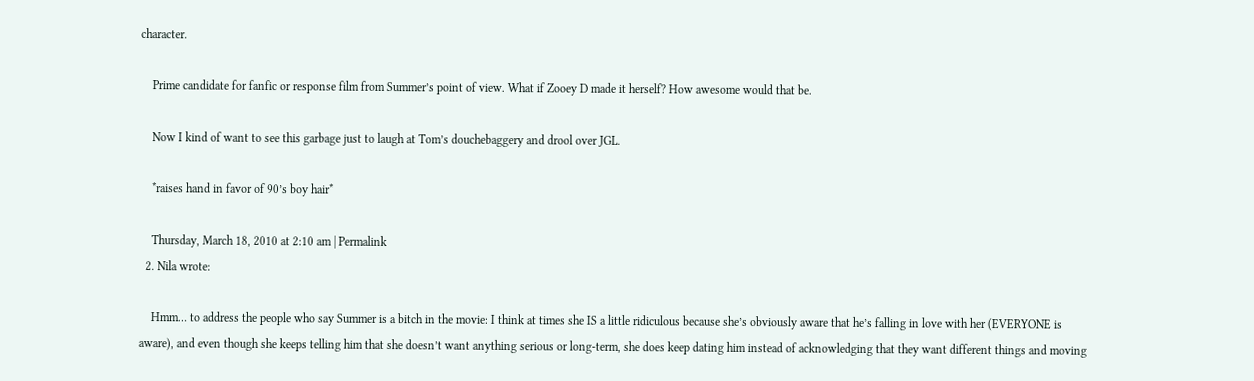character.

    Prime candidate for fanfic or response film from Summer’s point of view. What if Zooey D made it herself? How awesome would that be.

    Now I kind of want to see this garbage just to laugh at Tom’s douchebaggery and drool over JGL.

    *raises hand in favor of 90’s boy hair*

    Thursday, March 18, 2010 at 2:10 am | Permalink
  2. Nila wrote:

    Hmm… to address the people who say Summer is a bitch in the movie: I think at times she IS a little ridiculous because she’s obviously aware that he’s falling in love with her (EVERYONE is aware), and even though she keeps telling him that she doesn’t want anything serious or long-term, she does keep dating him instead of acknowledging that they want different things and moving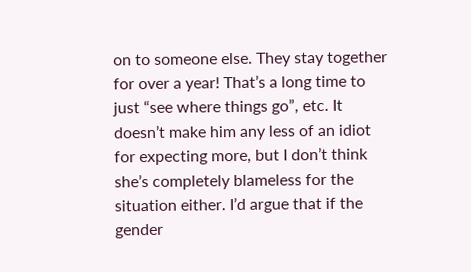on to someone else. They stay together for over a year! That’s a long time to just “see where things go”, etc. It doesn’t make him any less of an idiot for expecting more, but I don’t think she’s completely blameless for the situation either. I’d argue that if the gender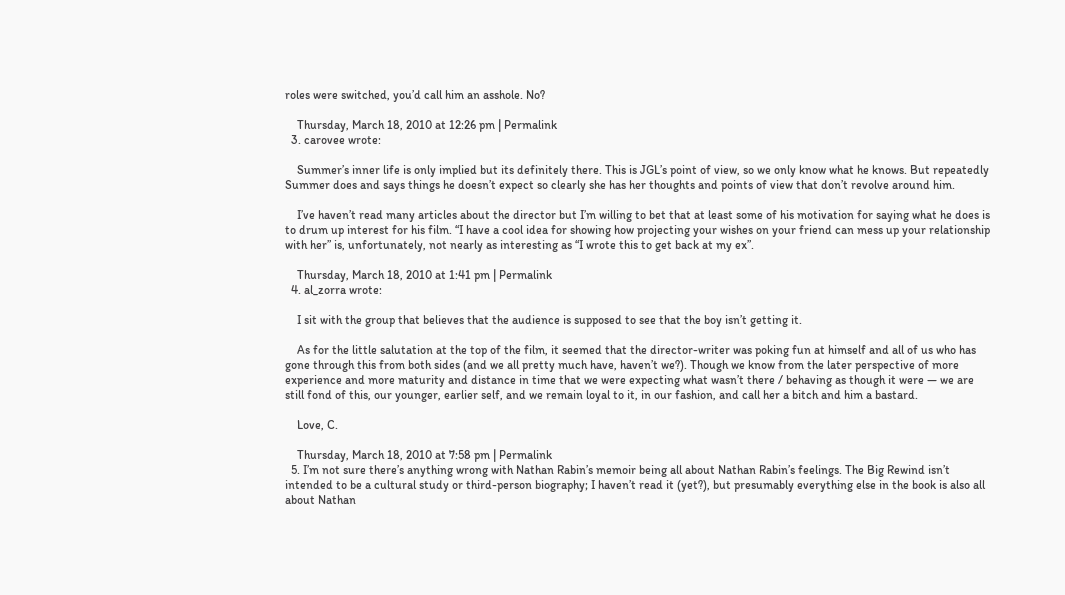roles were switched, you’d call him an asshole. No?

    Thursday, March 18, 2010 at 12:26 pm | Permalink
  3. carovee wrote:

    Summer’s inner life is only implied but its definitely there. This is JGL’s point of view, so we only know what he knows. But repeatedly Summer does and says things he doesn’t expect so clearly she has her thoughts and points of view that don’t revolve around him.

    I’ve haven’t read many articles about the director but I’m willing to bet that at least some of his motivation for saying what he does is to drum up interest for his film. “I have a cool idea for showing how projecting your wishes on your friend can mess up your relationship with her” is, unfortunately, not nearly as interesting as “I wrote this to get back at my ex”.

    Thursday, March 18, 2010 at 1:41 pm | Permalink
  4. al_zorra wrote:

    I sit with the group that believes that the audience is supposed to see that the boy isn’t getting it.

    As for the little salutation at the top of the film, it seemed that the director-writer was poking fun at himself and all of us who has gone through this from both sides (and we all pretty much have, haven’t we?). Though we know from the later perspective of more experience and more maturity and distance in time that we were expecting what wasn’t there / behaving as though it were — we are still fond of this, our younger, earlier self, and we remain loyal to it, in our fashion, and call her a bitch and him a bastard.

    Love, C.

    Thursday, March 18, 2010 at 7:58 pm | Permalink
  5. I’m not sure there’s anything wrong with Nathan Rabin’s memoir being all about Nathan Rabin’s feelings. The Big Rewind isn’t intended to be a cultural study or third-person biography; I haven’t read it (yet?), but presumably everything else in the book is also all about Nathan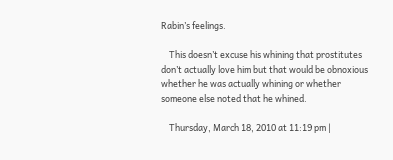Rabin’s feelings.

    This doesn’t excuse his whining that prostitutes don’t actually love him but that would be obnoxious whether he was actually whining or whether someone else noted that he whined.

    Thursday, March 18, 2010 at 11:19 pm |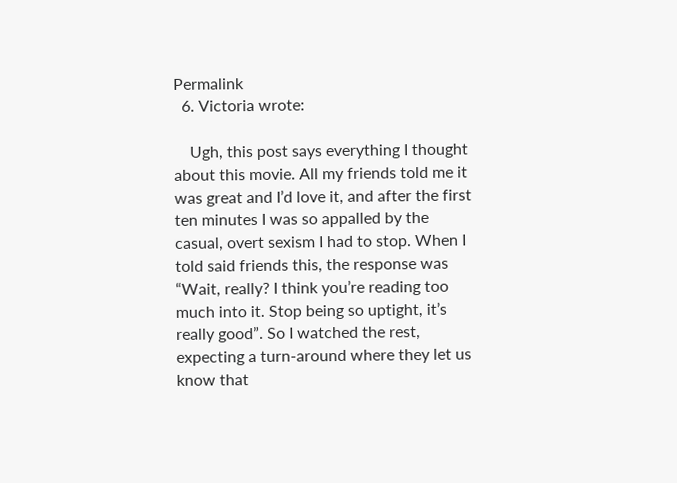Permalink
  6. Victoria wrote:

    Ugh, this post says everything I thought about this movie. All my friends told me it was great and I’d love it, and after the first ten minutes I was so appalled by the casual, overt sexism I had to stop. When I told said friends this, the response was “Wait, really? I think you’re reading too much into it. Stop being so uptight, it’s really good”. So I watched the rest, expecting a turn-around where they let us know that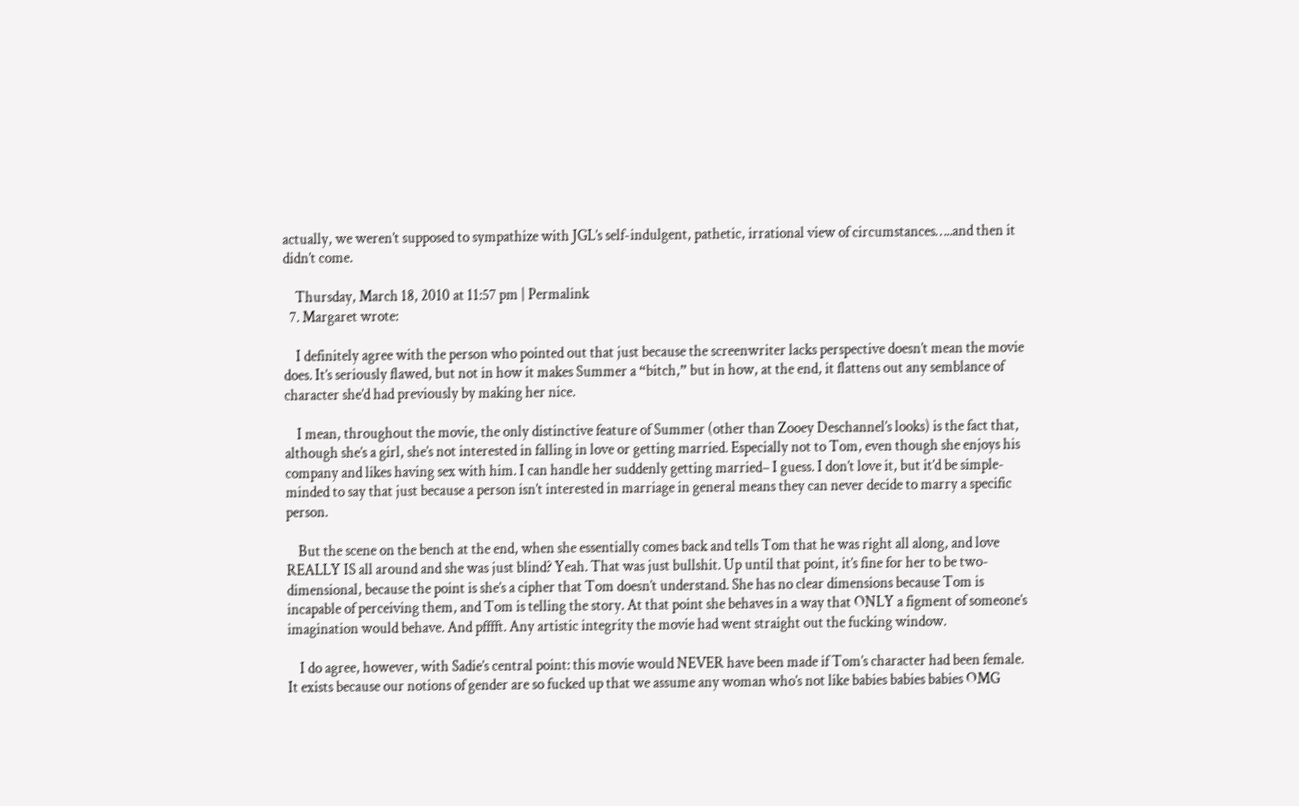actually, we weren’t supposed to sympathize with JGL’s self-indulgent, pathetic, irrational view of circumstances…..and then it didn’t come.

    Thursday, March 18, 2010 at 11:57 pm | Permalink
  7. Margaret wrote:

    I definitely agree with the person who pointed out that just because the screenwriter lacks perspective doesn’t mean the movie does. It’s seriously flawed, but not in how it makes Summer a “bitch,” but in how, at the end, it flattens out any semblance of character she’d had previously by making her nice.

    I mean, throughout the movie, the only distinctive feature of Summer (other than Zooey Deschannel’s looks) is the fact that, although she’s a girl, she’s not interested in falling in love or getting married. Especially not to Tom, even though she enjoys his company and likes having sex with him. I can handle her suddenly getting married– I guess. I don’t love it, but it’d be simple-minded to say that just because a person isn’t interested in marriage in general means they can never decide to marry a specific person.

    But the scene on the bench at the end, when she essentially comes back and tells Tom that he was right all along, and love REALLY IS all around and she was just blind? Yeah. That was just bullshit. Up until that point, it’s fine for her to be two-dimensional, because the point is she’s a cipher that Tom doesn’t understand. She has no clear dimensions because Tom is incapable of perceiving them, and Tom is telling the story. At that point she behaves in a way that ONLY a figment of someone’s imagination would behave. And pfffft. Any artistic integrity the movie had went straight out the fucking window.

    I do agree, however, with Sadie’s central point: this movie would NEVER have been made if Tom’s character had been female. It exists because our notions of gender are so fucked up that we assume any woman who’s not like babies babies babies OMG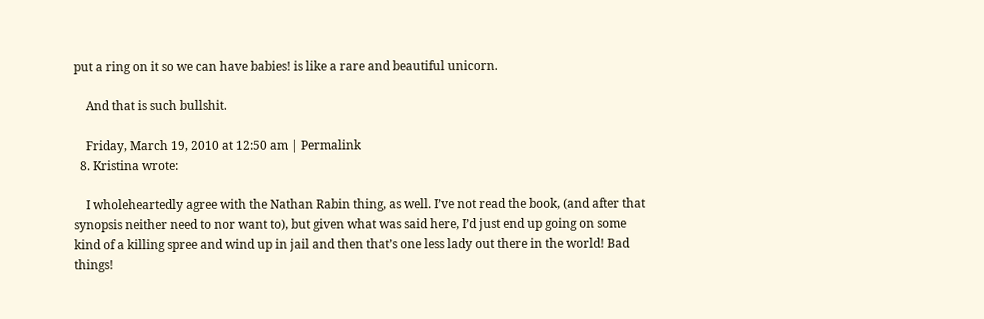put a ring on it so we can have babies! is like a rare and beautiful unicorn.

    And that is such bullshit.

    Friday, March 19, 2010 at 12:50 am | Permalink
  8. Kristina wrote:

    I wholeheartedly agree with the Nathan Rabin thing, as well. I’ve not read the book, (and after that synopsis neither need to nor want to), but given what was said here, I’d just end up going on some kind of a killing spree and wind up in jail and then that’s one less lady out there in the world! Bad things!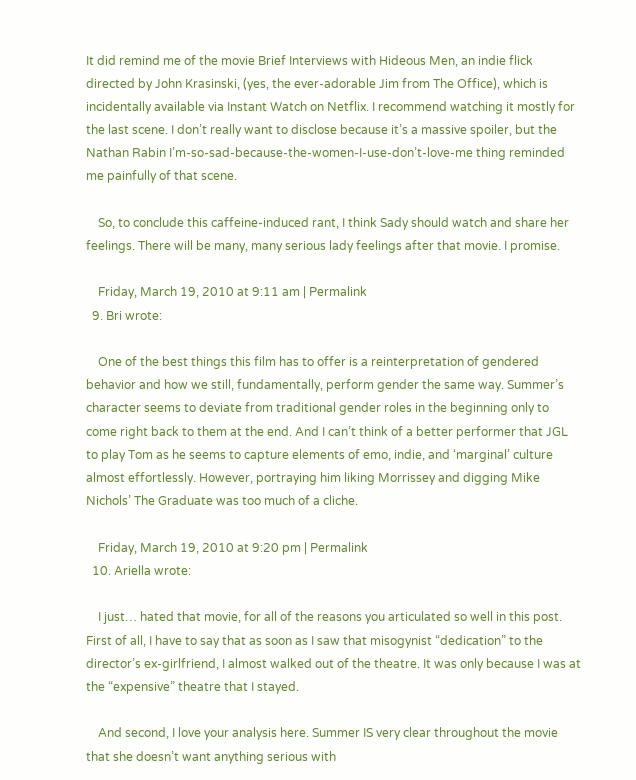It did remind me of the movie Brief Interviews with Hideous Men, an indie flick directed by John Krasinski, (yes, the ever-adorable Jim from The Office), which is incidentally available via Instant Watch on Netflix. I recommend watching it mostly for the last scene. I don’t really want to disclose because it’s a massive spoiler, but the Nathan Rabin I’m-so-sad-because-the-women-I-use-don’t-love-me thing reminded me painfully of that scene.

    So, to conclude this caffeine-induced rant, I think Sady should watch and share her feelings. There will be many, many serious lady feelings after that movie. I promise.

    Friday, March 19, 2010 at 9:11 am | Permalink
  9. Bri wrote:

    One of the best things this film has to offer is a reinterpretation of gendered behavior and how we still, fundamentally, perform gender the same way. Summer’s character seems to deviate from traditional gender roles in the beginning only to come right back to them at the end. And I can’t think of a better performer that JGL to play Tom as he seems to capture elements of emo, indie, and ‘marginal’ culture almost effortlessly. However, portraying him liking Morrissey and digging Mike Nichols’ The Graduate was too much of a cliche.

    Friday, March 19, 2010 at 9:20 pm | Permalink
  10. Ariella wrote:

    I just… hated that movie, for all of the reasons you articulated so well in this post. First of all, I have to say that as soon as I saw that misogynist “dedication” to the director’s ex-girlfriend, I almost walked out of the theatre. It was only because I was at the “expensive” theatre that I stayed.

    And second, I love your analysis here. Summer IS very clear throughout the movie that she doesn’t want anything serious with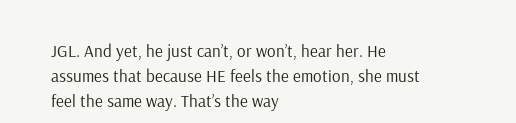JGL. And yet, he just can’t, or won’t, hear her. He assumes that because HE feels the emotion, she must feel the same way. That’s the way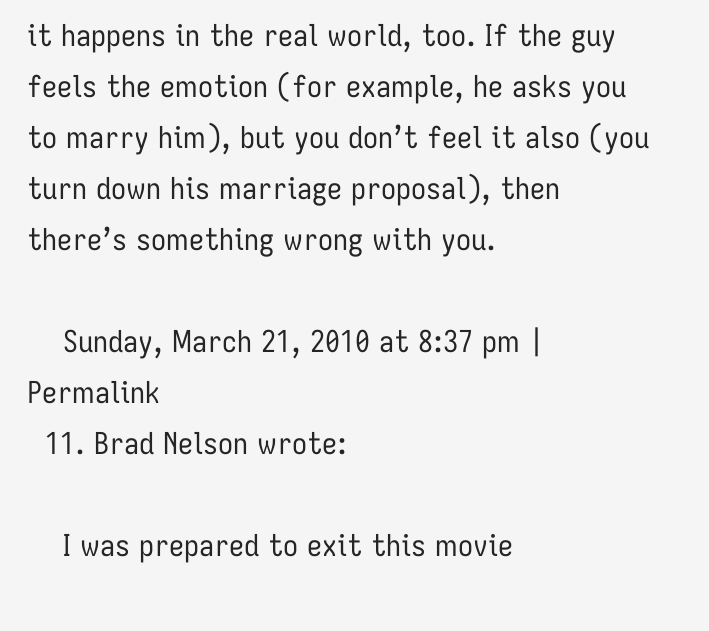it happens in the real world, too. If the guy feels the emotion (for example, he asks you to marry him), but you don’t feel it also (you turn down his marriage proposal), then there’s something wrong with you.

    Sunday, March 21, 2010 at 8:37 pm | Permalink
  11. Brad Nelson wrote:

    I was prepared to exit this movie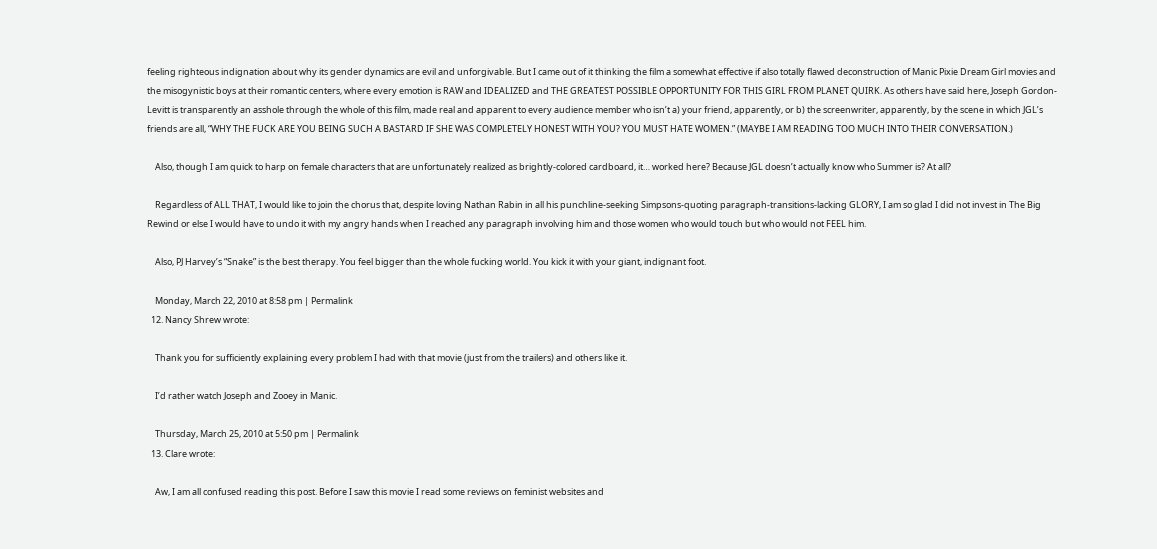feeling righteous indignation about why its gender dynamics are evil and unforgivable. But I came out of it thinking the film a somewhat effective if also totally flawed deconstruction of Manic Pixie Dream Girl movies and the misogynistic boys at their romantic centers, where every emotion is RAW and IDEALIZED and THE GREATEST POSSIBLE OPPORTUNITY FOR THIS GIRL FROM PLANET QUIRK. As others have said here, Joseph Gordon-Levitt is transparently an asshole through the whole of this film, made real and apparent to every audience member who isn’t a) your friend, apparently, or b) the screenwriter, apparently, by the scene in which JGL’s friends are all, “WHY THE FUCK ARE YOU BEING SUCH A BASTARD IF SHE WAS COMPLETELY HONEST WITH YOU? YOU MUST HATE WOMEN.” (MAYBE I AM READING TOO MUCH INTO THEIR CONVERSATION.)

    Also, though I am quick to harp on female characters that are unfortunately realized as brightly-colored cardboard, it… worked here? Because JGL doesn’t actually know who Summer is? At all?

    Regardless of ALL THAT, I would like to join the chorus that, despite loving Nathan Rabin in all his punchline-seeking Simpsons-quoting paragraph-transitions-lacking GLORY, I am so glad I did not invest in The Big Rewind or else I would have to undo it with my angry hands when I reached any paragraph involving him and those women who would touch but who would not FEEL him.

    Also, PJ Harvey’s “Snake” is the best therapy. You feel bigger than the whole fucking world. You kick it with your giant, indignant foot.

    Monday, March 22, 2010 at 8:58 pm | Permalink
  12. Nancy Shrew wrote:

    Thank you for sufficiently explaining every problem I had with that movie (just from the trailers) and others like it.

    I’d rather watch Joseph and Zooey in Manic.

    Thursday, March 25, 2010 at 5:50 pm | Permalink
  13. Clare wrote:

    Aw, I am all confused reading this post. Before I saw this movie I read some reviews on feminist websites and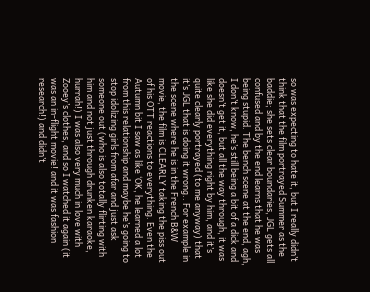so was expecting to hate it, but I really didn’t think that the film portrayed Summer as the baddie; she sets clear boundaries, JGL gets all confused and by the end learns that he was being stupid. The bench scene at the end, agh, I don’t know, he’s still being a bit of a dick and doesn’t get it, but all the way through, it was like she did everything right by him, and it’s quite clearly portrayed (to me anyway) that it’s JGL that is doing it wrong.. For example in the scene where he is in the French B&W movie, the film is CLEARLY taking the piss out of his OTT reactions to everything. Even the Autumn bit I saw as like ‘OK, he learned a lot from this relationship and maybe he’s going to stop idolizing girls from afar and just ask someone out (who is also totally flirting with him and not just through drunken karaoke, hurrah!) I was also very much in love with Zooey’s clothes, and so I watched it again (it was an in-flight movie! and it was fashion research!) and didn’t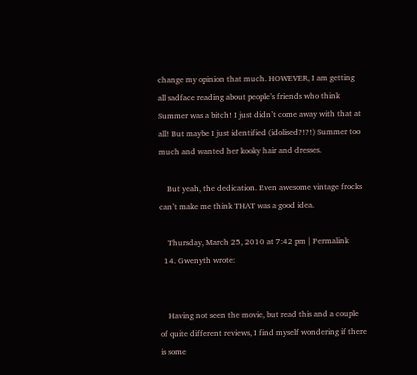change my opinion that much. HOWEVER, I am getting all sadface reading about people’s friends who think Summer was a bitch! I just didn’t come away with that at all! But maybe I just identified (idolised?!?!) Summer too much and wanted her kooky hair and dresses.

    But yeah, the dedication. Even awesome vintage frocks can’t make me think THAT was a good idea.

    Thursday, March 25, 2010 at 7:42 pm | Permalink
  14. Gwenyth wrote:


    Having not seen the movie, but read this and a couple of quite different reviews, I find myself wondering if there is some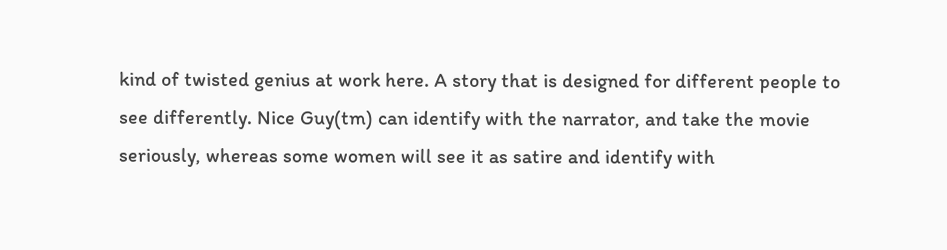kind of twisted genius at work here. A story that is designed for different people to see differently. Nice Guy(tm) can identify with the narrator, and take the movie seriously, whereas some women will see it as satire and identify with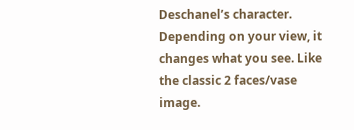Deschanel’s character. Depending on your view, it changes what you see. Like the classic 2 faces/vase image.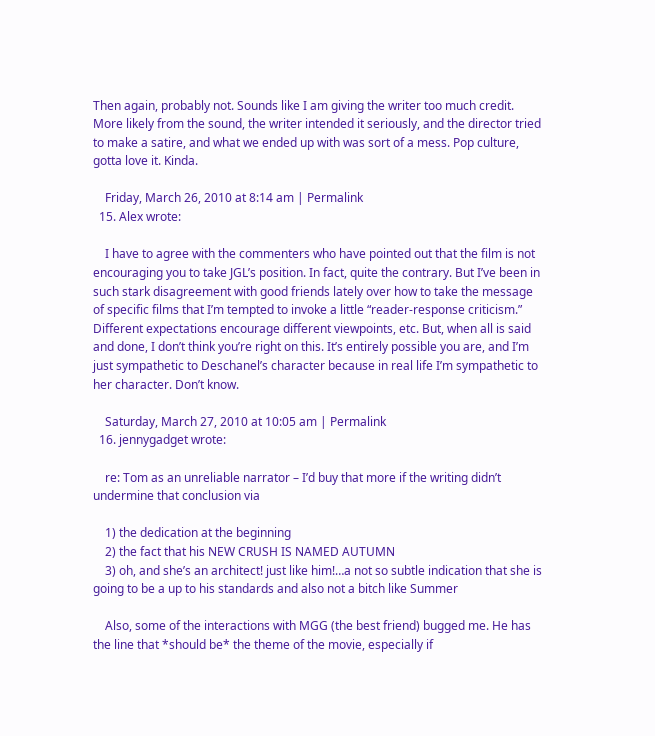Then again, probably not. Sounds like I am giving the writer too much credit. More likely from the sound, the writer intended it seriously, and the director tried to make a satire, and what we ended up with was sort of a mess. Pop culture, gotta love it. Kinda.

    Friday, March 26, 2010 at 8:14 am | Permalink
  15. Alex wrote:

    I have to agree with the commenters who have pointed out that the film is not encouraging you to take JGL’s position. In fact, quite the contrary. But I’ve been in such stark disagreement with good friends lately over how to take the message of specific films that I’m tempted to invoke a little “reader-response criticism.” Different expectations encourage different viewpoints, etc. But, when all is said and done, I don’t think you’re right on this. It’s entirely possible you are, and I’m just sympathetic to Deschanel’s character because in real life I’m sympathetic to her character. Don’t know.

    Saturday, March 27, 2010 at 10:05 am | Permalink
  16. jennygadget wrote:

    re: Tom as an unreliable narrator – I’d buy that more if the writing didn’t undermine that conclusion via

    1) the dedication at the beginning
    2) the fact that his NEW CRUSH IS NAMED AUTUMN
    3) oh, and she’s an architect! just like him!…a not so subtle indication that she is going to be a up to his standards and also not a bitch like Summer

    Also, some of the interactions with MGG (the best friend) bugged me. He has the line that *should be* the theme of the movie, especially if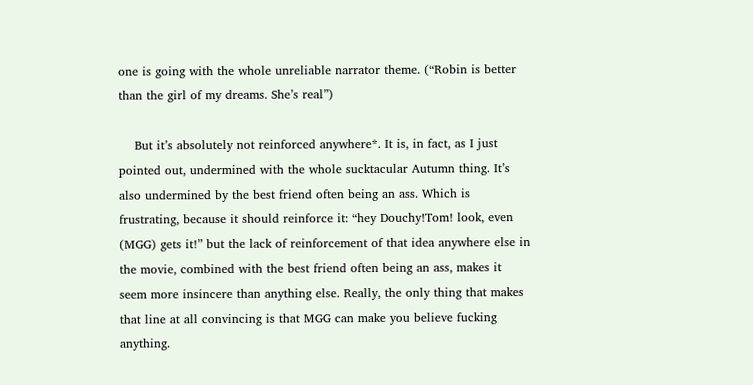one is going with the whole unreliable narrator theme. (“Robin is better than the girl of my dreams. She’s real”)

    But it’s absolutely not reinforced anywhere*. It is, in fact, as I just pointed out, undermined with the whole sucktacular Autumn thing. It’s also undermined by the best friend often being an ass. Which is frustrating, because it should reinforce it: “hey Douchy!Tom! look, even (MGG) gets it!” but the lack of reinforcement of that idea anywhere else in the movie, combined with the best friend often being an ass, makes it seem more insincere than anything else. Really, the only thing that makes that line at all convincing is that MGG can make you believe fucking anything.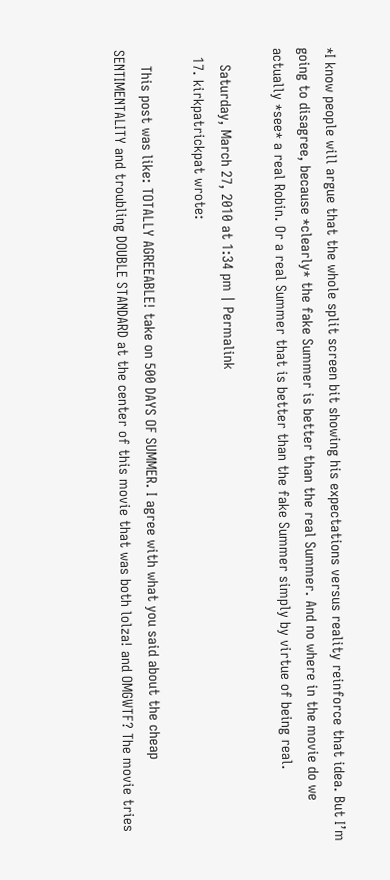*I know people will argue that the whole split screen bit showing his expectations versus reality reinforce that idea. But I’m going to disagree, because *clearly* the fake Summer is better than the real Summer. And no where in the movie do we actually *see* a real Robin. Or a real Summer that is better than the fake Summer simply by virtue of being real.

    Saturday, March 27, 2010 at 1:34 pm | Permalink
  17. kirkpatrickpat wrote:

    This post was like: TOTALLY AGREEABLE! take on 500 DAYS OF SUMMER. I agree with what you said about the cheap SENTIMENTALITY and troubling DOUBLE STANDARD at the center of this movie that was both lolza! and OMGWTF? The movie tries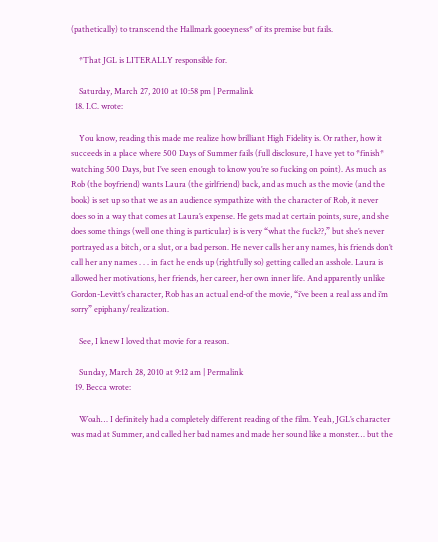(pathetically) to transcend the Hallmark gooeyness* of its premise but fails.

    *That JGL is LITERALLY responsible for.

    Saturday, March 27, 2010 at 10:58 pm | Permalink
  18. I.C. wrote:

    You know, reading this made me realize how brilliant High Fidelity is. Or rather, how it succeeds in a place where 500 Days of Summer fails (full disclosure, I have yet to *finish* watching 500 Days, but I’ve seen enough to know you’re so fucking on point). As much as Rob (the boyfriend) wants Laura (the girlfriend) back, and as much as the movie (and the book) is set up so that we as an audience sympathize with the character of Rob, it never does so in a way that comes at Laura’s expense. He gets mad at certain points, sure, and she does some things (well one thing is particular) is is very “what the fuck??,” but she’s never portrayed as a bitch, or a slut, or a bad person. He never calls her any names, his friends don’t call her any names . . . in fact he ends up (rightfully so) getting called an asshole. Laura is allowed her motivations, her friends, her career, her own inner life. And apparently unlike Gordon-Levitt’s character, Rob has an actual end-of the movie, “i’ve been a real ass and i’m sorry” epiphany/realization.

    See, I knew I loved that movie for a reason.

    Sunday, March 28, 2010 at 9:12 am | Permalink
  19. Becca wrote:

    Woah… I definitely had a completely different reading of the film. Yeah, JGL’s character was mad at Summer, and called her bad names and made her sound like a monster… but the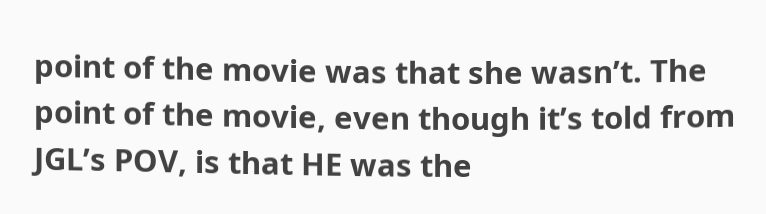point of the movie was that she wasn’t. The point of the movie, even though it’s told from JGL’s POV, is that HE was the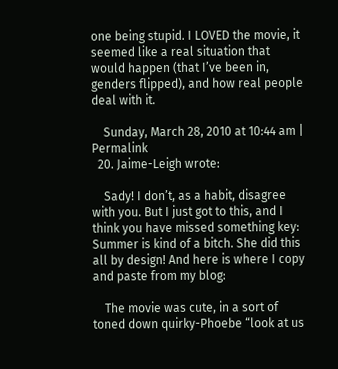one being stupid. I LOVED the movie, it seemed like a real situation that would happen (that I’ve been in, genders flipped), and how real people deal with it.

    Sunday, March 28, 2010 at 10:44 am | Permalink
  20. Jaime-Leigh wrote:

    Sady! I don’t, as a habit, disagree with you. But I just got to this, and I think you have missed something key: Summer is kind of a bitch. She did this all by design! And here is where I copy and paste from my blog:

    The movie was cute, in a sort of toned down quirky-Phoebe “look at us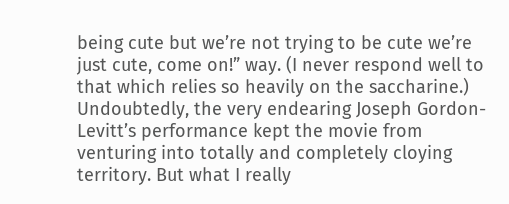being cute but we’re not trying to be cute we’re just cute, come on!” way. (I never respond well to that which relies so heavily on the saccharine.) Undoubtedly, the very endearing Joseph Gordon-Levitt’s performance kept the movie from venturing into totally and completely cloying territory. But what I really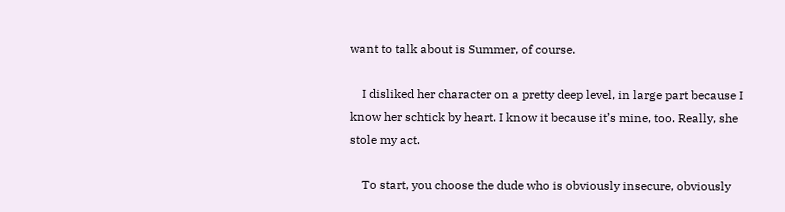want to talk about is Summer, of course.

    I disliked her character on a pretty deep level, in large part because I know her schtick by heart. I know it because it’s mine, too. Really, she stole my act.

    To start, you choose the dude who is obviously insecure, obviously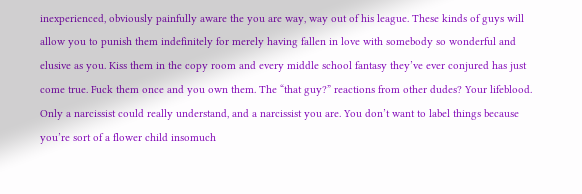inexperienced, obviously painfully aware the you are way, way out of his league. These kinds of guys will allow you to punish them indefinitely for merely having fallen in love with somebody so wonderful and elusive as you. Kiss them in the copy room and every middle school fantasy they’ve ever conjured has just come true. Fuck them once and you own them. The “that guy?” reactions from other dudes? Your lifeblood. Only a narcissist could really understand, and a narcissist you are. You don’t want to label things because you’re sort of a flower child insomuch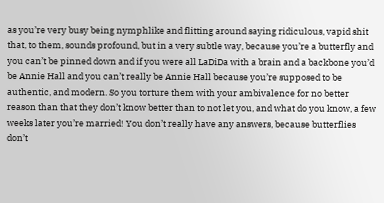as you’re very busy being nymphlike and flitting around saying ridiculous, vapid shit that, to them, sounds profound, but in a very subtle way, because you’re a butterfly and you can’t be pinned down and if you were all LaDiDa with a brain and a backbone you’d be Annie Hall and you can’t really be Annie Hall because you’re supposed to be authentic, and modern. So you torture them with your ambivalence for no better reason than that they don’t know better than to not let you, and what do you know, a few weeks later you’re married! You don’t really have any answers, because butterflies don’t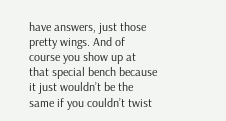have answers, just those pretty wings. And of course you show up at that special bench because it just wouldn’t be the same if you couldn’t twist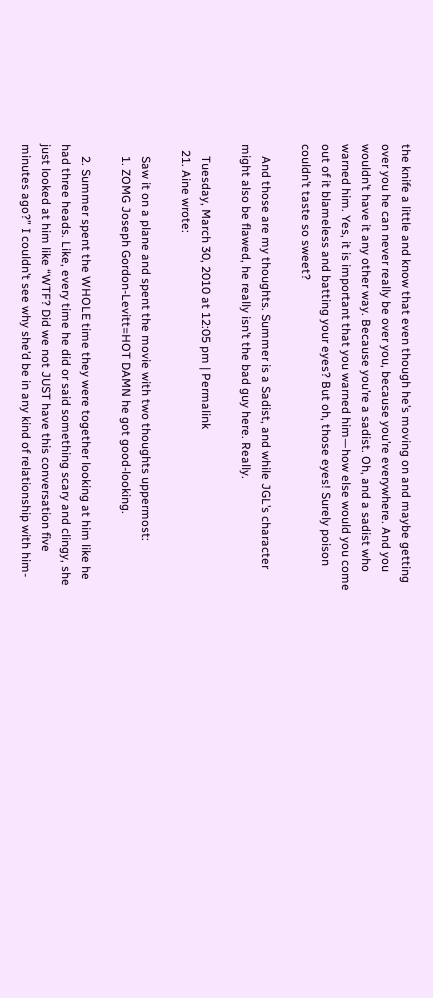the knife a little and know that even though he’s moving on and maybe getting over you he can never really be over you, because you’re everywhere. And you wouldn’t have it any other way. Because you’re a sadist. Oh, and a sadist who warned him. Yes, it is important that you warned him—how else would you come out of it blameless and batting your eyes? But oh, those eyes! Surely poison couldn’t taste so sweet?

    And those are my thoughts. Summer is a Sadist, and while JGL’s character might also be flawed, he really isn’t the bad guy here. Really.

    Tuesday, March 30, 2010 at 12:05 pm | Permalink
  21. Aine wrote:

    Saw it on a plane and spent the movie with two thoughts uppermost:
    1. ZOMG Joseph Gordon-Levitt=HOT DAMN he got good-looking.

    2. Summer spent the WHOLE time they were together looking at him like he had three heads. Like, every time he did or said something scary and clingy, she just looked at him like “WTF? Did we not JUST have this conversation five minutes ago?” I couldn’t see why she’d be in any kind of relationship with him-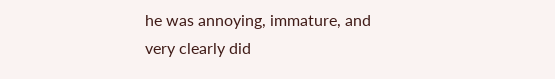he was annoying, immature, and very clearly did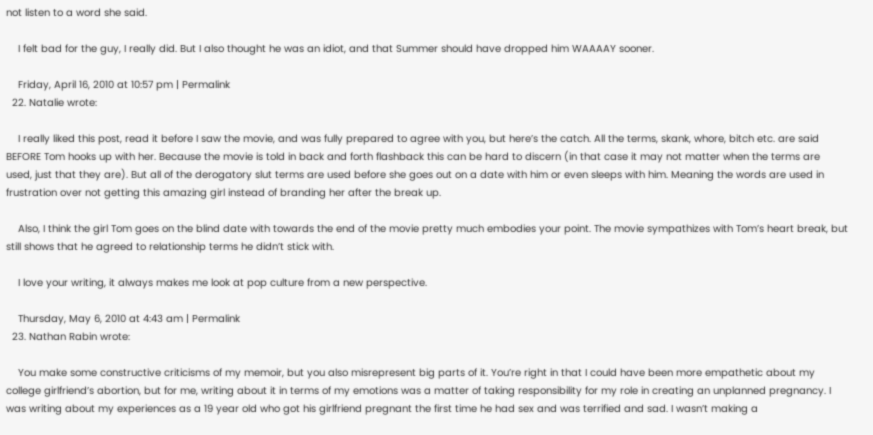not listen to a word she said.

    I felt bad for the guy, I really did. But I also thought he was an idiot, and that Summer should have dropped him WAAAAY sooner.

    Friday, April 16, 2010 at 10:57 pm | Permalink
  22. Natalie wrote:

    I really liked this post, read it before I saw the movie, and was fully prepared to agree with you, but here’s the catch. All the terms, skank, whore, bitch etc. are said BEFORE Tom hooks up with her. Because the movie is told in back and forth flashback this can be hard to discern (in that case it may not matter when the terms are used, just that they are). But all of the derogatory slut terms are used before she goes out on a date with him or even sleeps with him. Meaning the words are used in frustration over not getting this amazing girl instead of branding her after the break up.

    Also, I think the girl Tom goes on the blind date with towards the end of the movie pretty much embodies your point. The movie sympathizes with Tom’s heart break, but still shows that he agreed to relationship terms he didn’t stick with.

    I love your writing, it always makes me look at pop culture from a new perspective.

    Thursday, May 6, 2010 at 4:43 am | Permalink
  23. Nathan Rabin wrote:

    You make some constructive criticisms of my memoir, but you also misrepresent big parts of it. You’re right in that I could have been more empathetic about my college girlfriend’s abortion, but for me, writing about it in terms of my emotions was a matter of taking responsibility for my role in creating an unplanned pregnancy. I was writing about my experiences as a 19 year old who got his girlfriend pregnant the first time he had sex and was terrified and sad. I wasn’t making a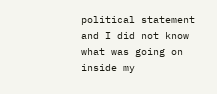political statement and I did not know what was going on inside my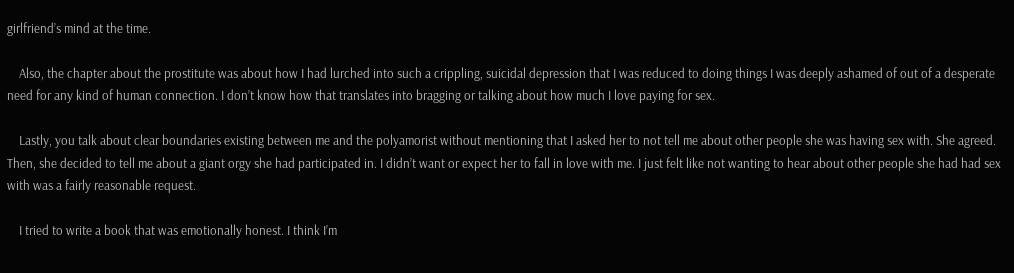girlfriend’s mind at the time.

    Also, the chapter about the prostitute was about how I had lurched into such a crippling, suicidal depression that I was reduced to doing things I was deeply ashamed of out of a desperate need for any kind of human connection. I don’t know how that translates into bragging or talking about how much I love paying for sex.

    Lastly, you talk about clear boundaries existing between me and the polyamorist without mentioning that I asked her to not tell me about other people she was having sex with. She agreed. Then, she decided to tell me about a giant orgy she had participated in. I didn’t want or expect her to fall in love with me. I just felt like not wanting to hear about other people she had had sex with was a fairly reasonable request.

    I tried to write a book that was emotionally honest. I think I’m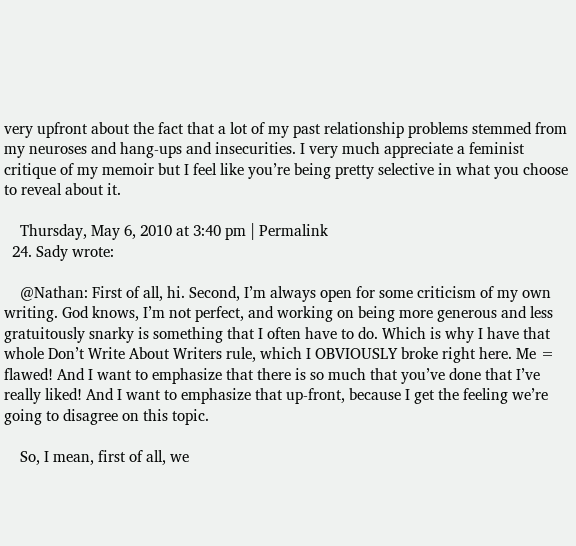very upfront about the fact that a lot of my past relationship problems stemmed from my neuroses and hang-ups and insecurities. I very much appreciate a feminist critique of my memoir but I feel like you’re being pretty selective in what you choose to reveal about it.

    Thursday, May 6, 2010 at 3:40 pm | Permalink
  24. Sady wrote:

    @Nathan: First of all, hi. Second, I’m always open for some criticism of my own writing. God knows, I’m not perfect, and working on being more generous and less gratuitously snarky is something that I often have to do. Which is why I have that whole Don’t Write About Writers rule, which I OBVIOUSLY broke right here. Me = flawed! And I want to emphasize that there is so much that you’ve done that I’ve really liked! And I want to emphasize that up-front, because I get the feeling we’re going to disagree on this topic.

    So, I mean, first of all, we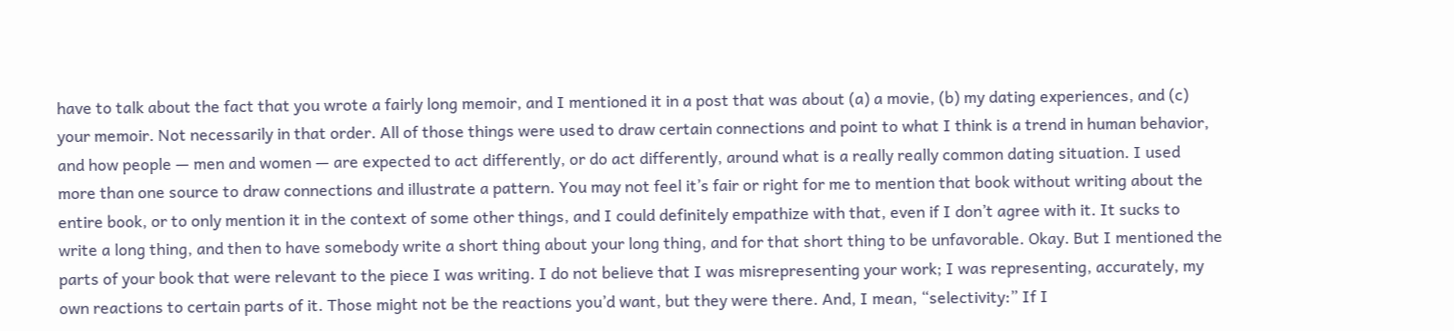have to talk about the fact that you wrote a fairly long memoir, and I mentioned it in a post that was about (a) a movie, (b) my dating experiences, and (c) your memoir. Not necessarily in that order. All of those things were used to draw certain connections and point to what I think is a trend in human behavior, and how people — men and women — are expected to act differently, or do act differently, around what is a really really common dating situation. I used more than one source to draw connections and illustrate a pattern. You may not feel it’s fair or right for me to mention that book without writing about the entire book, or to only mention it in the context of some other things, and I could definitely empathize with that, even if I don’t agree with it. It sucks to write a long thing, and then to have somebody write a short thing about your long thing, and for that short thing to be unfavorable. Okay. But I mentioned the parts of your book that were relevant to the piece I was writing. I do not believe that I was misrepresenting your work; I was representing, accurately, my own reactions to certain parts of it. Those might not be the reactions you’d want, but they were there. And, I mean, “selectivity:” If I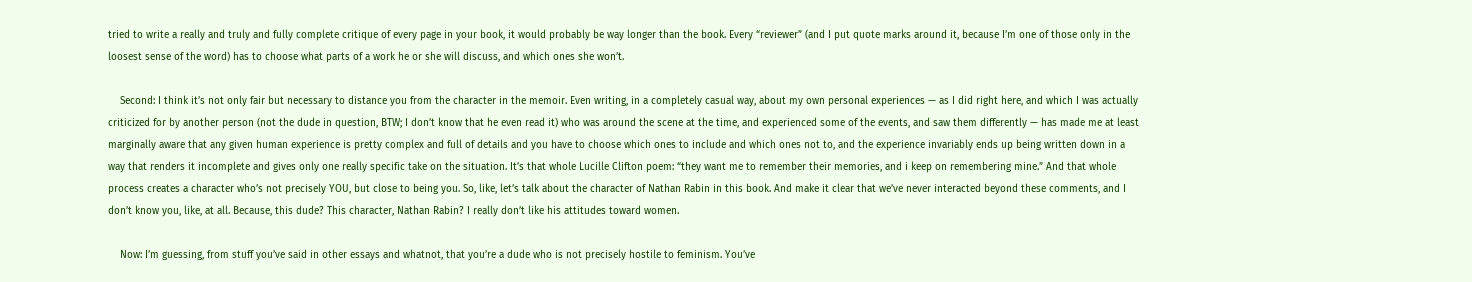tried to write a really and truly and fully complete critique of every page in your book, it would probably be way longer than the book. Every “reviewer” (and I put quote marks around it, because I’m one of those only in the loosest sense of the word) has to choose what parts of a work he or she will discuss, and which ones she won’t.

    Second: I think it’s not only fair but necessary to distance you from the character in the memoir. Even writing, in a completely casual way, about my own personal experiences — as I did right here, and which I was actually criticized for by another person (not the dude in question, BTW; I don’t know that he even read it) who was around the scene at the time, and experienced some of the events, and saw them differently — has made me at least marginally aware that any given human experience is pretty complex and full of details and you have to choose which ones to include and which ones not to, and the experience invariably ends up being written down in a way that renders it incomplete and gives only one really specific take on the situation. It’s that whole Lucille Clifton poem: “they want me to remember their memories, and i keep on remembering mine.” And that whole process creates a character who’s not precisely YOU, but close to being you. So, like, let’s talk about the character of Nathan Rabin in this book. And make it clear that we’ve never interacted beyond these comments, and I don’t know you, like, at all. Because, this dude? This character, Nathan Rabin? I really don’t like his attitudes toward women.

    Now: I’m guessing, from stuff you’ve said in other essays and whatnot, that you’re a dude who is not precisely hostile to feminism. You’ve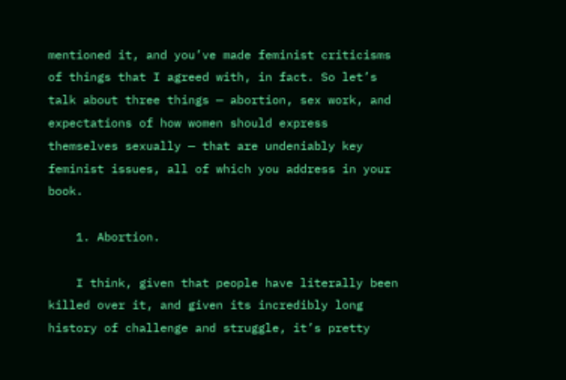mentioned it, and you’ve made feminist criticisms of things that I agreed with, in fact. So let’s talk about three things — abortion, sex work, and expectations of how women should express themselves sexually — that are undeniably key feminist issues, all of which you address in your book.

    1. Abortion.

    I think, given that people have literally been killed over it, and given its incredibly long history of challenge and struggle, it’s pretty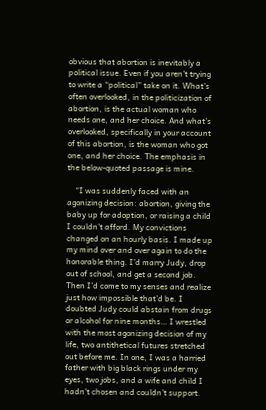obvious that abortion is inevitably a political issue. Even if you aren’t trying to write a “political” take on it. What’s often overlooked, in the politicization of abortion, is the actual woman who needs one, and her choice. And what’s overlooked, specifically in your account of this abortion, is the woman who got one, and her choice. The emphasis in the below-quoted passage is mine.

    “I was suddenly faced with an agonizing decision: abortion, giving the baby up for adoption, or raising a child I couldn’t afford. My convictions changed on an hourly basis. I made up my mind over and over again to do the honorable thing. I’d marry Judy, drop out of school, and get a second job. Then I’d come to my senses and realize just how impossible that’d be. I doubted Judy could abstain from drugs or alcohol for nine months… I wrestled with the most agonizing decision of my life, two antithetical futures stretched out before me. In one, I was a harried father with big black rings under my eyes, two jobs, and a wife and child I hadn’t chosen and couldn’t support.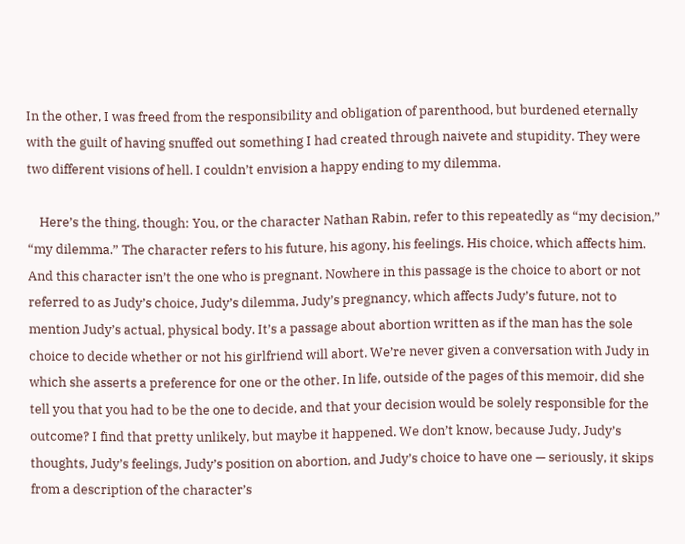In the other, I was freed from the responsibility and obligation of parenthood, but burdened eternally with the guilt of having snuffed out something I had created through naivete and stupidity. They were two different visions of hell. I couldn’t envision a happy ending to my dilemma.

    Here’s the thing, though: You, or the character Nathan Rabin, refer to this repeatedly as “my decision,” “my dilemma.” The character refers to his future, his agony, his feelings. His choice, which affects him. And this character isn’t the one who is pregnant. Nowhere in this passage is the choice to abort or not referred to as Judy’s choice, Judy’s dilemma, Judy’s pregnancy, which affects Judy’s future, not to mention Judy’s actual, physical body. It’s a passage about abortion written as if the man has the sole choice to decide whether or not his girlfriend will abort. We’re never given a conversation with Judy in which she asserts a preference for one or the other. In life, outside of the pages of this memoir, did she tell you that you had to be the one to decide, and that your decision would be solely responsible for the outcome? I find that pretty unlikely, but maybe it happened. We don’t know, because Judy, Judy’s thoughts, Judy’s feelings, Judy’s position on abortion, and Judy’s choice to have one — seriously, it skips from a description of the character’s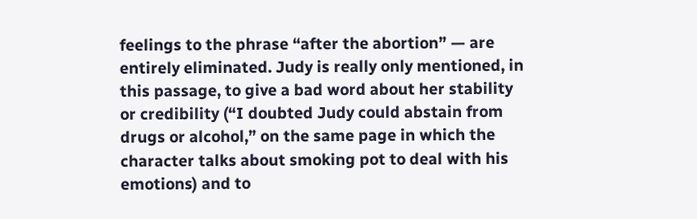feelings to the phrase “after the abortion” — are entirely eliminated. Judy is really only mentioned, in this passage, to give a bad word about her stability or credibility (“I doubted Judy could abstain from drugs or alcohol,” on the same page in which the character talks about smoking pot to deal with his emotions) and to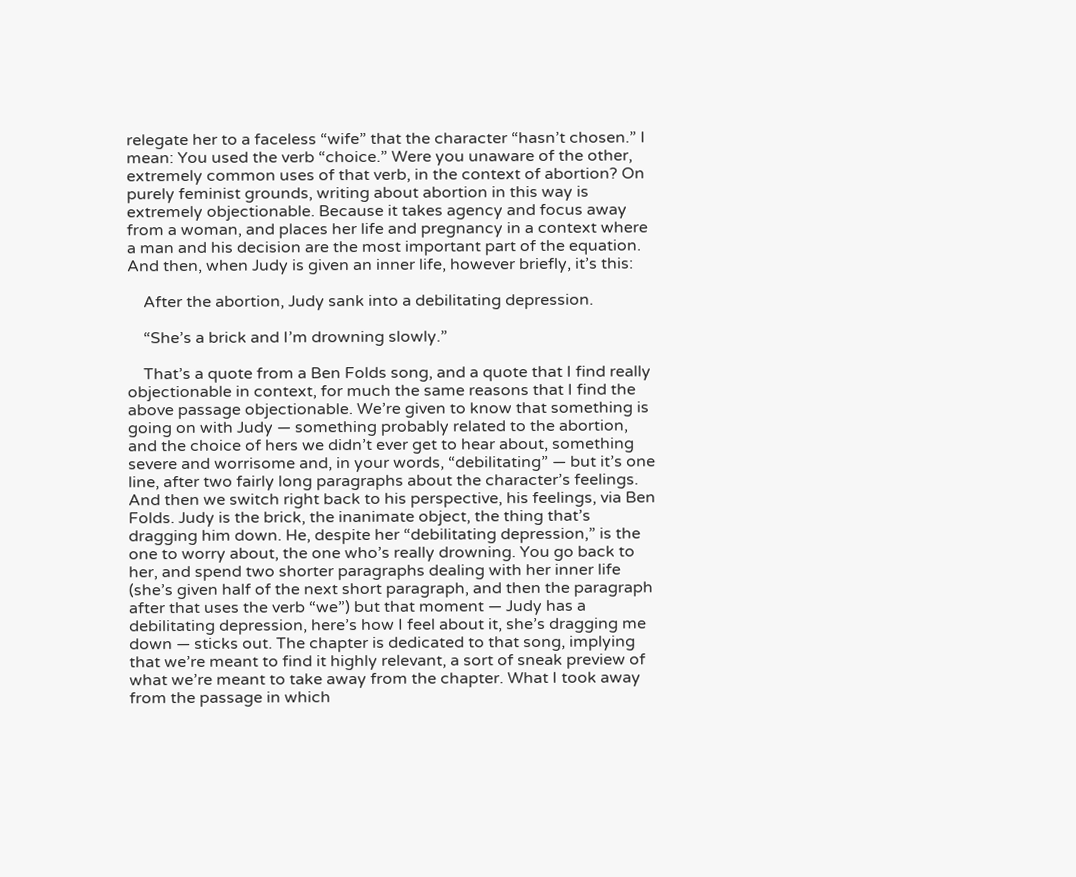relegate her to a faceless “wife” that the character “hasn’t chosen.” I mean: You used the verb “choice.” Were you unaware of the other, extremely common uses of that verb, in the context of abortion? On purely feminist grounds, writing about abortion in this way is extremely objectionable. Because it takes agency and focus away from a woman, and places her life and pregnancy in a context where a man and his decision are the most important part of the equation. And then, when Judy is given an inner life, however briefly, it’s this:

    After the abortion, Judy sank into a debilitating depression.

    “She’s a brick and I’m drowning slowly.”

    That’s a quote from a Ben Folds song, and a quote that I find really objectionable in context, for much the same reasons that I find the above passage objectionable. We’re given to know that something is going on with Judy — something probably related to the abortion, and the choice of hers we didn’t ever get to hear about, something severe and worrisome and, in your words, “debilitating” — but it’s one line, after two fairly long paragraphs about the character’s feelings. And then we switch right back to his perspective, his feelings, via Ben Folds. Judy is the brick, the inanimate object, the thing that’s dragging him down. He, despite her “debilitating depression,” is the one to worry about, the one who’s really drowning. You go back to her, and spend two shorter paragraphs dealing with her inner life (she’s given half of the next short paragraph, and then the paragraph after that uses the verb “we”) but that moment — Judy has a debilitating depression, here’s how I feel about it, she’s dragging me down — sticks out. The chapter is dedicated to that song, implying that we’re meant to find it highly relevant, a sort of sneak preview of what we’re meant to take away from the chapter. What I took away from the passage in which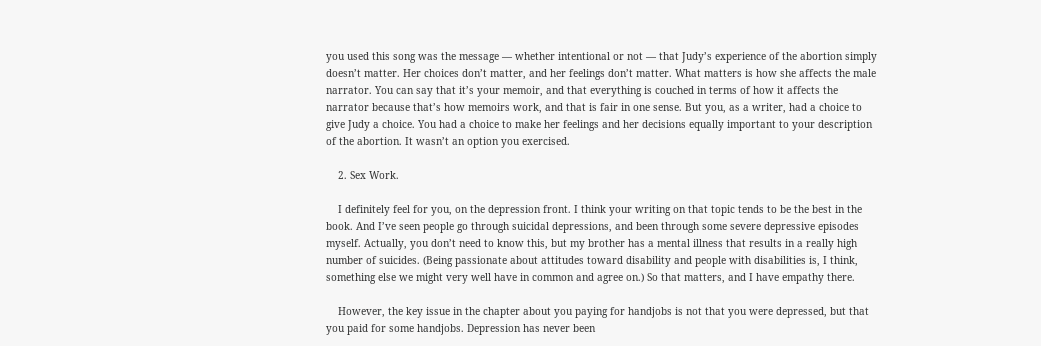you used this song was the message — whether intentional or not — that Judy’s experience of the abortion simply doesn’t matter. Her choices don’t matter, and her feelings don’t matter. What matters is how she affects the male narrator. You can say that it’s your memoir, and that everything is couched in terms of how it affects the narrator because that’s how memoirs work, and that is fair in one sense. But you, as a writer, had a choice to give Judy a choice. You had a choice to make her feelings and her decisions equally important to your description of the abortion. It wasn’t an option you exercised.

    2. Sex Work.

    I definitely feel for you, on the depression front. I think your writing on that topic tends to be the best in the book. And I’ve seen people go through suicidal depressions, and been through some severe depressive episodes myself. Actually, you don’t need to know this, but my brother has a mental illness that results in a really high number of suicides. (Being passionate about attitudes toward disability and people with disabilities is, I think, something else we might very well have in common and agree on.) So that matters, and I have empathy there.

    However, the key issue in the chapter about you paying for handjobs is not that you were depressed, but that you paid for some handjobs. Depression has never been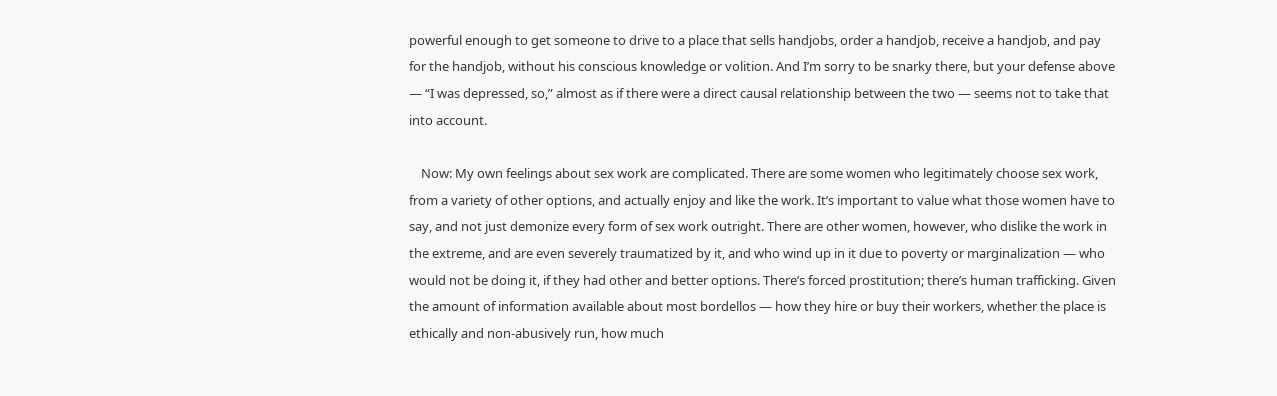powerful enough to get someone to drive to a place that sells handjobs, order a handjob, receive a handjob, and pay for the handjob, without his conscious knowledge or volition. And I’m sorry to be snarky there, but your defense above — “I was depressed, so,” almost as if there were a direct causal relationship between the two — seems not to take that into account.

    Now: My own feelings about sex work are complicated. There are some women who legitimately choose sex work, from a variety of other options, and actually enjoy and like the work. It’s important to value what those women have to say, and not just demonize every form of sex work outright. There are other women, however, who dislike the work in the extreme, and are even severely traumatized by it, and who wind up in it due to poverty or marginalization — who would not be doing it, if they had other and better options. There’s forced prostitution; there’s human trafficking. Given the amount of information available about most bordellos — how they hire or buy their workers, whether the place is ethically and non-abusively run, how much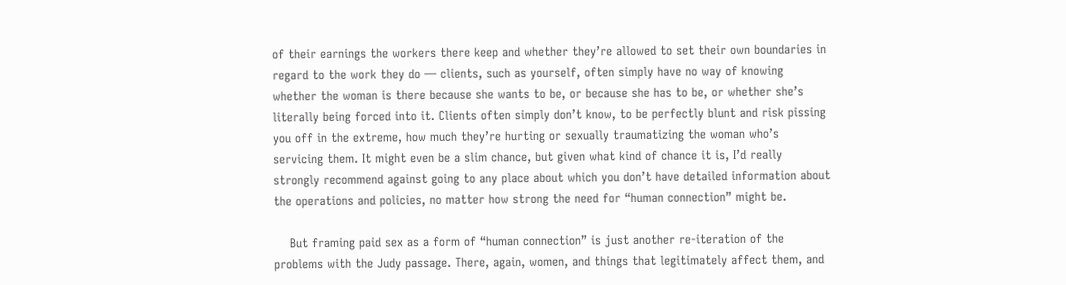of their earnings the workers there keep and whether they’re allowed to set their own boundaries in regard to the work they do — clients, such as yourself, often simply have no way of knowing whether the woman is there because she wants to be, or because she has to be, or whether she’s literally being forced into it. Clients often simply don’t know, to be perfectly blunt and risk pissing you off in the extreme, how much they’re hurting or sexually traumatizing the woman who’s servicing them. It might even be a slim chance, but given what kind of chance it is, I’d really strongly recommend against going to any place about which you don’t have detailed information about the operations and policies, no matter how strong the need for “human connection” might be.

    But framing paid sex as a form of “human connection” is just another re-iteration of the problems with the Judy passage. There, again, women, and things that legitimately affect them, and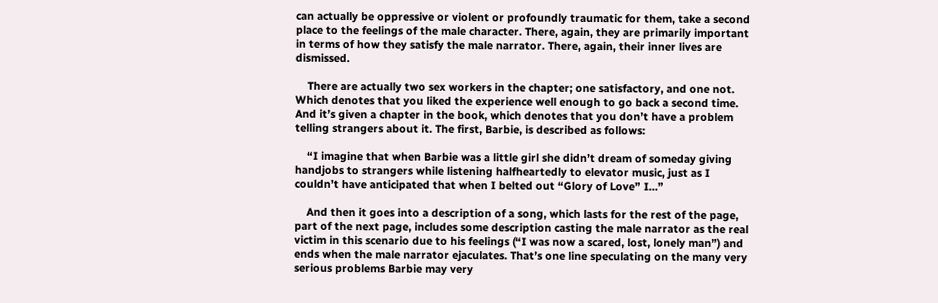can actually be oppressive or violent or profoundly traumatic for them, take a second place to the feelings of the male character. There, again, they are primarily important in terms of how they satisfy the male narrator. There, again, their inner lives are dismissed.

    There are actually two sex workers in the chapter; one satisfactory, and one not. Which denotes that you liked the experience well enough to go back a second time. And it’s given a chapter in the book, which denotes that you don’t have a problem telling strangers about it. The first, Barbie, is described as follows:

    “I imagine that when Barbie was a little girl she didn’t dream of someday giving handjobs to strangers while listening halfheartedly to elevator music, just as I couldn’t have anticipated that when I belted out “Glory of Love” I…”

    And then it goes into a description of a song, which lasts for the rest of the page, part of the next page, includes some description casting the male narrator as the real victim in this scenario due to his feelings (“I was now a scared, lost, lonely man”) and ends when the male narrator ejaculates. That’s one line speculating on the many very serious problems Barbie may very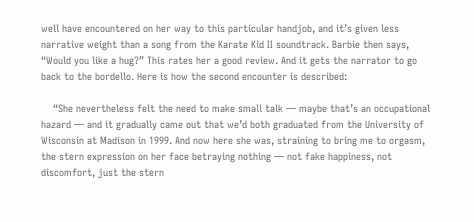well have encountered on her way to this particular handjob, and it’s given less narrative weight than a song from the Karate Kid II soundtrack. Barbie then says, “Would you like a hug?” This rates her a good review. And it gets the narrator to go back to the bordello. Here is how the second encounter is described:

    “She nevertheless felt the need to make small talk — maybe that’s an occupational hazard — and it gradually came out that we’d both graduated from the University of Wisconsin at Madison in 1999. And now here she was, straining to bring me to orgasm, the stern expression on her face betraying nothing — not fake happiness, not discomfort, just the stern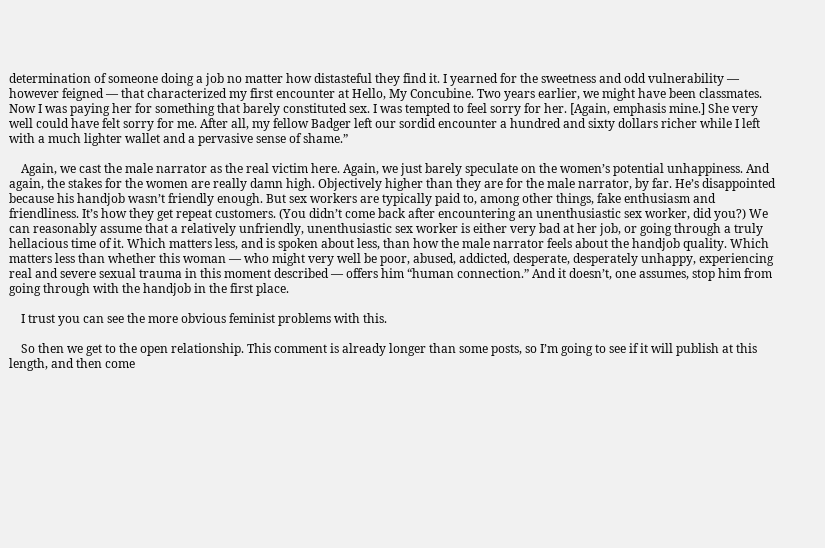determination of someone doing a job no matter how distasteful they find it. I yearned for the sweetness and odd vulnerability — however feigned — that characterized my first encounter at Hello, My Concubine. Two years earlier, we might have been classmates. Now I was paying her for something that barely constituted sex. I was tempted to feel sorry for her. [Again, emphasis mine.] She very well could have felt sorry for me. After all, my fellow Badger left our sordid encounter a hundred and sixty dollars richer while I left with a much lighter wallet and a pervasive sense of shame.”

    Again, we cast the male narrator as the real victim here. Again, we just barely speculate on the women’s potential unhappiness. And again, the stakes for the women are really damn high. Objectively higher than they are for the male narrator, by far. He’s disappointed because his handjob wasn’t friendly enough. But sex workers are typically paid to, among other things, fake enthusiasm and friendliness. It’s how they get repeat customers. (You didn’t come back after encountering an unenthusiastic sex worker, did you?) We can reasonably assume that a relatively unfriendly, unenthusiastic sex worker is either very bad at her job, or going through a truly hellacious time of it. Which matters less, and is spoken about less, than how the male narrator feels about the handjob quality. Which matters less than whether this woman — who might very well be poor, abused, addicted, desperate, desperately unhappy, experiencing real and severe sexual trauma in this moment described — offers him “human connection.” And it doesn’t, one assumes, stop him from going through with the handjob in the first place.

    I trust you can see the more obvious feminist problems with this.

    So then we get to the open relationship. This comment is already longer than some posts, so I’m going to see if it will publish at this length, and then come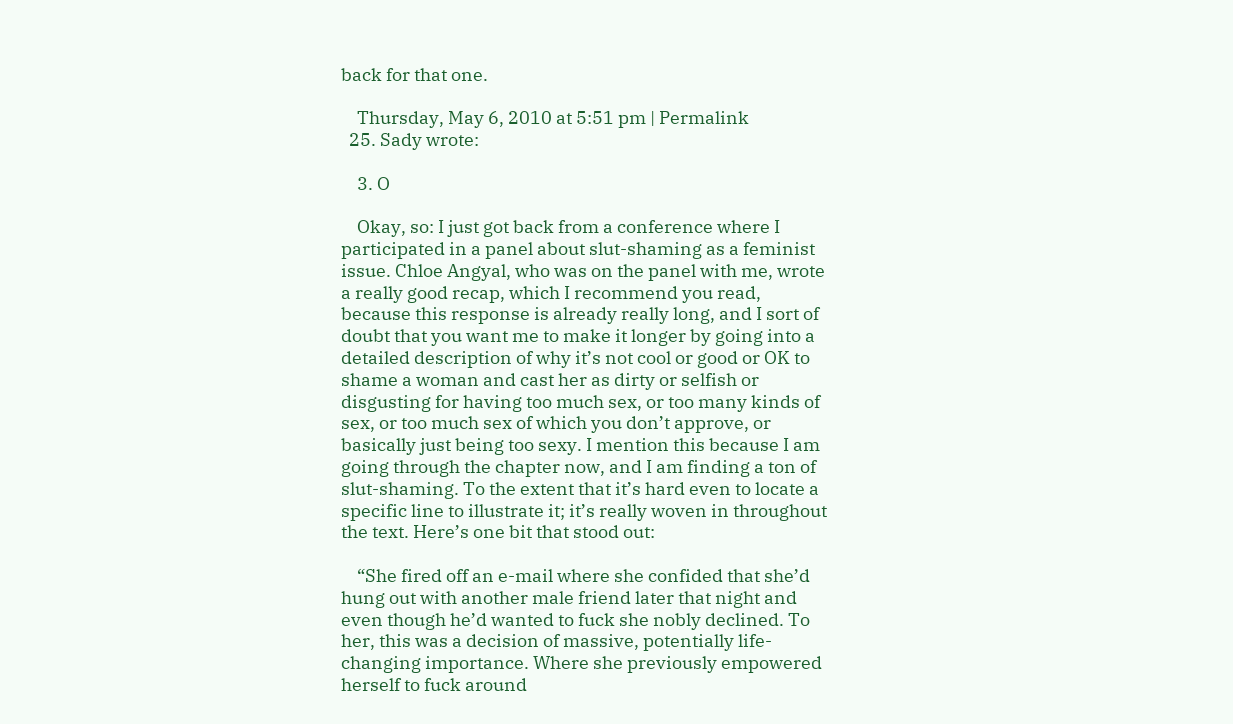back for that one.

    Thursday, May 6, 2010 at 5:51 pm | Permalink
  25. Sady wrote:

    3. O

    Okay, so: I just got back from a conference where I participated in a panel about slut-shaming as a feminist issue. Chloe Angyal, who was on the panel with me, wrote a really good recap, which I recommend you read, because this response is already really long, and I sort of doubt that you want me to make it longer by going into a detailed description of why it’s not cool or good or OK to shame a woman and cast her as dirty or selfish or disgusting for having too much sex, or too many kinds of sex, or too much sex of which you don’t approve, or basically just being too sexy. I mention this because I am going through the chapter now, and I am finding a ton of slut-shaming. To the extent that it’s hard even to locate a specific line to illustrate it; it’s really woven in throughout the text. Here’s one bit that stood out:

    “She fired off an e-mail where she confided that she’d hung out with another male friend later that night and even though he’d wanted to fuck she nobly declined. To her, this was a decision of massive, potentially life-changing importance. Where she previously empowered herself to fuck around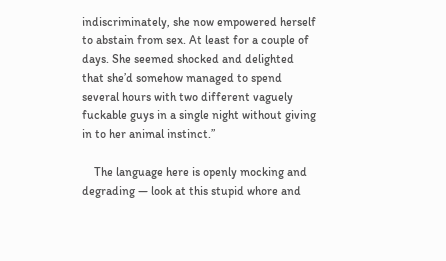indiscriminately, she now empowered herself to abstain from sex. At least for a couple of days. She seemed shocked and delighted that she’d somehow managed to spend several hours with two different vaguely fuckable guys in a single night without giving in to her animal instinct.”

    The language here is openly mocking and degrading — look at this stupid whore and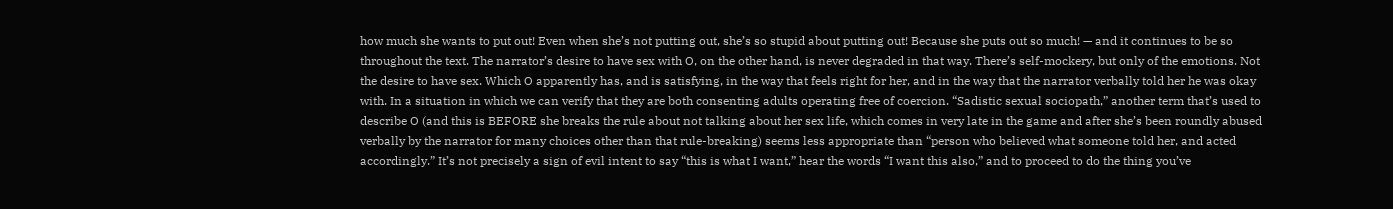how much she wants to put out! Even when she’s not putting out, she’s so stupid about putting out! Because she puts out so much! — and it continues to be so throughout the text. The narrator’s desire to have sex with O, on the other hand, is never degraded in that way. There’s self-mockery, but only of the emotions. Not the desire to have sex. Which O apparently has, and is satisfying, in the way that feels right for her, and in the way that the narrator verbally told her he was okay with. In a situation in which we can verify that they are both consenting adults operating free of coercion. “Sadistic sexual sociopath,” another term that’s used to describe O (and this is BEFORE she breaks the rule about not talking about her sex life, which comes in very late in the game and after she’s been roundly abused verbally by the narrator for many choices other than that rule-breaking) seems less appropriate than “person who believed what someone told her, and acted accordingly.” It’s not precisely a sign of evil intent to say “this is what I want,” hear the words “I want this also,” and to proceed to do the thing you’ve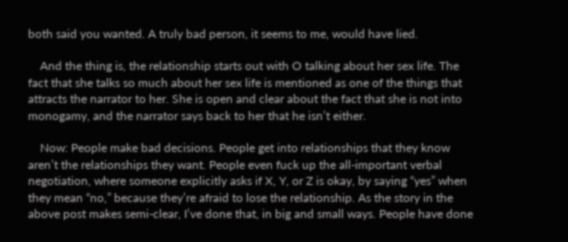both said you wanted. A truly bad person, it seems to me, would have lied.

    And the thing is, the relationship starts out with O talking about her sex life. The fact that she talks so much about her sex life is mentioned as one of the things that attracts the narrator to her. She is open and clear about the fact that she is not into monogamy, and the narrator says back to her that he isn’t either.

    Now: People make bad decisions. People get into relationships that they know aren’t the relationships they want. People even fuck up the all-important verbal negotiation, where someone explicitly asks if X, Y, or Z is okay, by saying “yes” when they mean “no,” because they’re afraid to lose the relationship. As the story in the above post makes semi-clear, I’ve done that, in big and small ways. People have done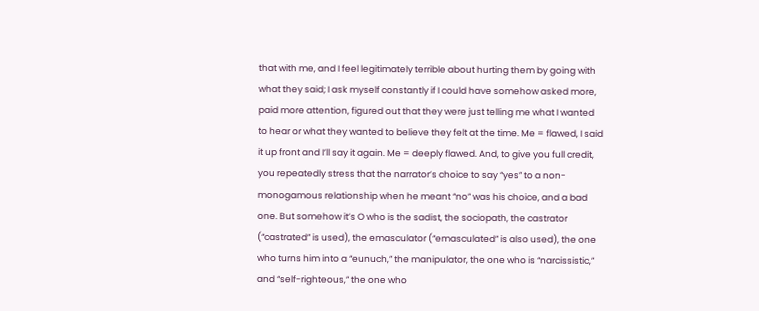that with me, and I feel legitimately terrible about hurting them by going with what they said; I ask myself constantly if I could have somehow asked more, paid more attention, figured out that they were just telling me what I wanted to hear or what they wanted to believe they felt at the time. Me = flawed, I said it up front and I’ll say it again. Me = deeply flawed. And, to give you full credit, you repeatedly stress that the narrator’s choice to say “yes” to a non-monogamous relationship when he meant “no” was his choice, and a bad one. But somehow it’s O who is the sadist, the sociopath, the castrator (“castrated” is used), the emasculator (“emasculated” is also used), the one who turns him into a “eunuch,” the manipulator, the one who is “narcissistic,” and “self-righteous,” the one who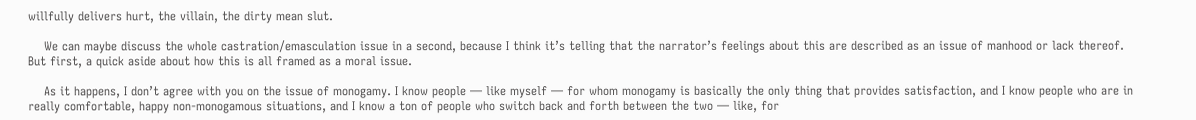willfully delivers hurt, the villain, the dirty mean slut.

    We can maybe discuss the whole castration/emasculation issue in a second, because I think it’s telling that the narrator’s feelings about this are described as an issue of manhood or lack thereof. But first, a quick aside about how this is all framed as a moral issue.

    As it happens, I don’t agree with you on the issue of monogamy. I know people — like myself — for whom monogamy is basically the only thing that provides satisfaction, and I know people who are in really comfortable, happy non-monogamous situations, and I know a ton of people who switch back and forth between the two — like, for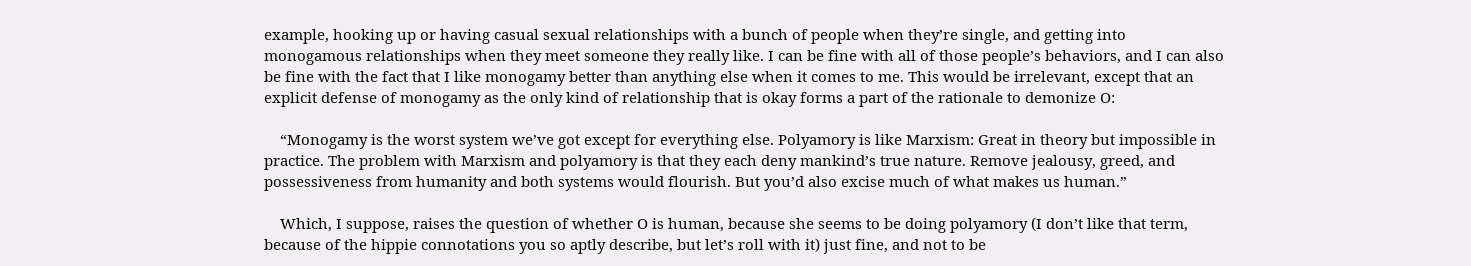example, hooking up or having casual sexual relationships with a bunch of people when they’re single, and getting into monogamous relationships when they meet someone they really like. I can be fine with all of those people’s behaviors, and I can also be fine with the fact that I like monogamy better than anything else when it comes to me. This would be irrelevant, except that an explicit defense of monogamy as the only kind of relationship that is okay forms a part of the rationale to demonize O:

    “Monogamy is the worst system we’ve got except for everything else. Polyamory is like Marxism: Great in theory but impossible in practice. The problem with Marxism and polyamory is that they each deny mankind’s true nature. Remove jealousy, greed, and possessiveness from humanity and both systems would flourish. But you’d also excise much of what makes us human.”

    Which, I suppose, raises the question of whether O is human, because she seems to be doing polyamory (I don’t like that term, because of the hippie connotations you so aptly describe, but let’s roll with it) just fine, and not to be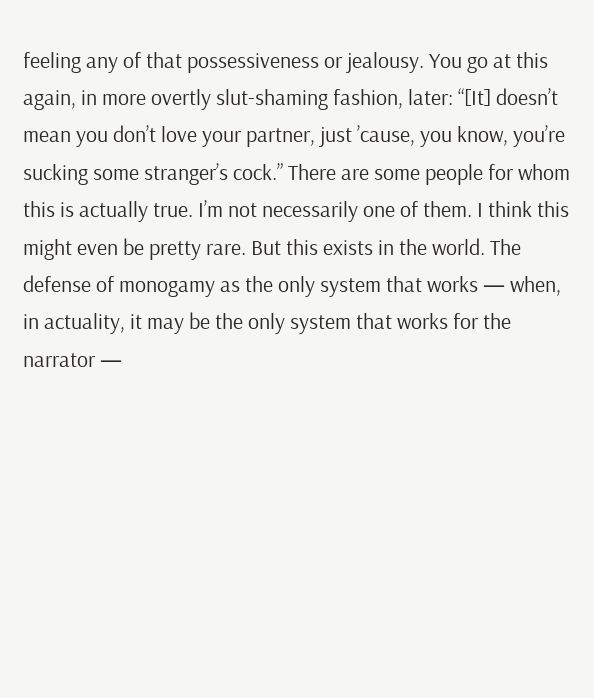feeling any of that possessiveness or jealousy. You go at this again, in more overtly slut-shaming fashion, later: “[It] doesn’t mean you don’t love your partner, just ’cause, you know, you’re sucking some stranger’s cock.” There are some people for whom this is actually true. I’m not necessarily one of them. I think this might even be pretty rare. But this exists in the world. The defense of monogamy as the only system that works — when, in actuality, it may be the only system that works for the narrator —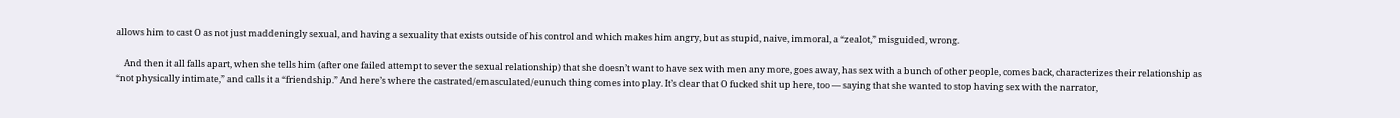allows him to cast O as not just maddeningly sexual, and having a sexuality that exists outside of his control and which makes him angry, but as stupid, naive, immoral, a “zealot,” misguided, wrong.

    And then it all falls apart, when she tells him (after one failed attempt to sever the sexual relationship) that she doesn’t want to have sex with men any more, goes away, has sex with a bunch of other people, comes back, characterizes their relationship as “not physically intimate,” and calls it a “friendship.” And here’s where the castrated/emasculated/eunuch thing comes into play. It’s clear that O fucked shit up here, too — saying that she wanted to stop having sex with the narrator,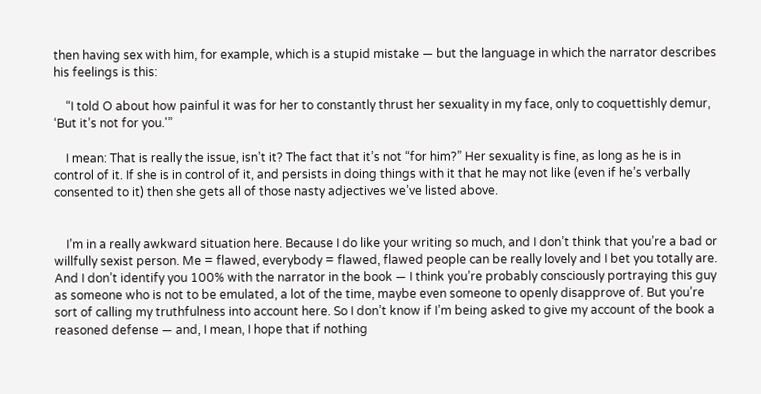then having sex with him, for example, which is a stupid mistake — but the language in which the narrator describes his feelings is this:

    “I told O about how painful it was for her to constantly thrust her sexuality in my face, only to coquettishly demur, ‘But it’s not for you.'”

    I mean: That is really the issue, isn’t it? The fact that it’s not “for him?” Her sexuality is fine, as long as he is in control of it. If she is in control of it, and persists in doing things with it that he may not like (even if he’s verbally consented to it) then she gets all of those nasty adjectives we’ve listed above.


    I’m in a really awkward situation here. Because I do like your writing so much, and I don’t think that you’re a bad or willfully sexist person. Me = flawed, everybody = flawed, flawed people can be really lovely and I bet you totally are. And I don’t identify you 100% with the narrator in the book — I think you’re probably consciously portraying this guy as someone who is not to be emulated, a lot of the time, maybe even someone to openly disapprove of. But you’re sort of calling my truthfulness into account here. So I don’t know if I’m being asked to give my account of the book a reasoned defense — and, I mean, I hope that if nothing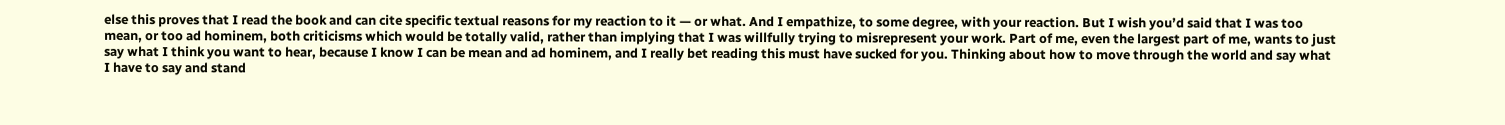else this proves that I read the book and can cite specific textual reasons for my reaction to it — or what. And I empathize, to some degree, with your reaction. But I wish you’d said that I was too mean, or too ad hominem, both criticisms which would be totally valid, rather than implying that I was willfully trying to misrepresent your work. Part of me, even the largest part of me, wants to just say what I think you want to hear, because I know I can be mean and ad hominem, and I really bet reading this must have sucked for you. Thinking about how to move through the world and say what I have to say and stand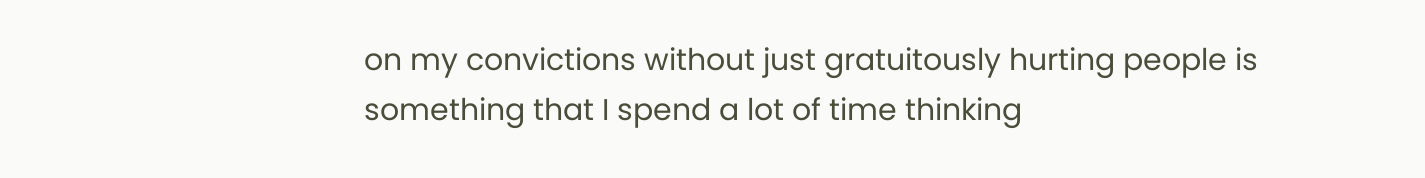on my convictions without just gratuitously hurting people is something that I spend a lot of time thinking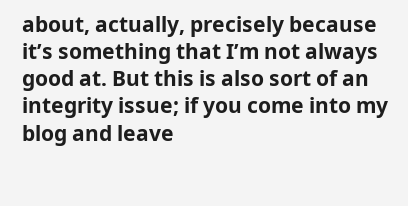about, actually, precisely because it’s something that I’m not always good at. But this is also sort of an integrity issue; if you come into my blog and leave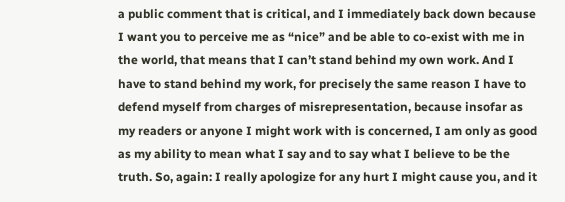a public comment that is critical, and I immediately back down because I want you to perceive me as “nice” and be able to co-exist with me in the world, that means that I can’t stand behind my own work. And I have to stand behind my work, for precisely the same reason I have to defend myself from charges of misrepresentation, because insofar as my readers or anyone I might work with is concerned, I am only as good as my ability to mean what I say and to say what I believe to be the truth. So, again: I really apologize for any hurt I might cause you, and it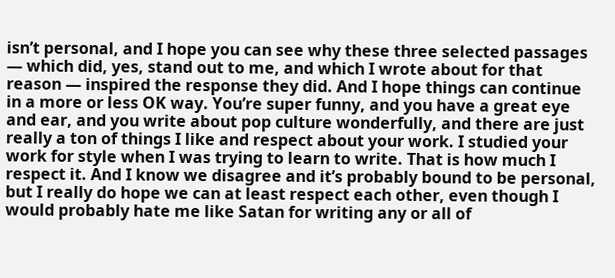isn’t personal, and I hope you can see why these three selected passages — which did, yes, stand out to me, and which I wrote about for that reason — inspired the response they did. And I hope things can continue in a more or less OK way. You’re super funny, and you have a great eye and ear, and you write about pop culture wonderfully, and there are just really a ton of things I like and respect about your work. I studied your work for style when I was trying to learn to write. That is how much I respect it. And I know we disagree and it’s probably bound to be personal, but I really do hope we can at least respect each other, even though I would probably hate me like Satan for writing any or all of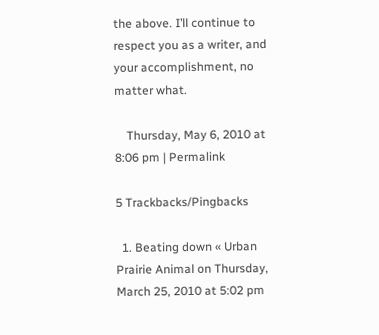the above. I’ll continue to respect you as a writer, and your accomplishment, no matter what.

    Thursday, May 6, 2010 at 8:06 pm | Permalink

5 Trackbacks/Pingbacks

  1. Beating down « Urban Prairie Animal on Thursday, March 25, 2010 at 5:02 pm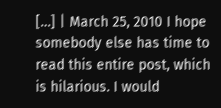[…] | March 25, 2010 I hope somebody else has time to read this entire post, which is hilarious. I would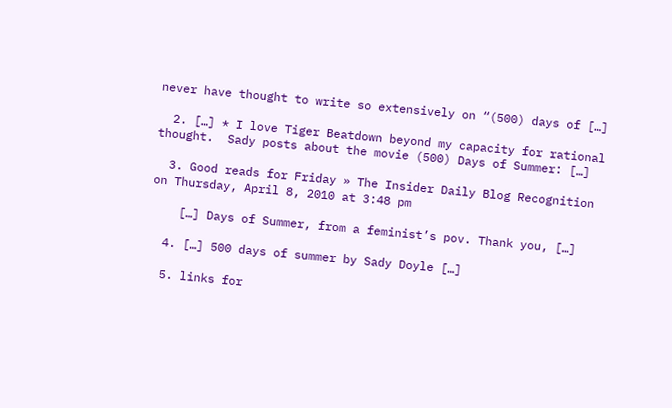never have thought to write so extensively on “(500) days of […]

  2. […] * I love Tiger Beatdown beyond my capacity for rational thought.  Sady posts about the movie (500) Days of Summer: […]

  3. Good reads for Friday » The Insider Daily Blog Recognition on Thursday, April 8, 2010 at 3:48 pm

    […] Days of Summer, from a feminist’s pov. Thank you, […]

  4. […] 500 days of summer by Sady Doyle […]

  5. links for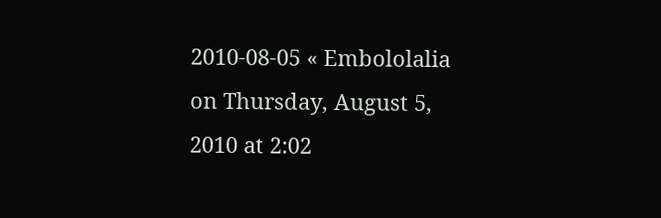2010-08-05 « Embololalia on Thursday, August 5, 2010 at 2:02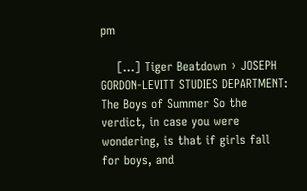pm

    […] Tiger Beatdown › JOSEPH GORDON-LEVITT STUDIES DEPARTMENT: The Boys of Summer So the verdict, in case you were wondering, is that if girls fall for boys, and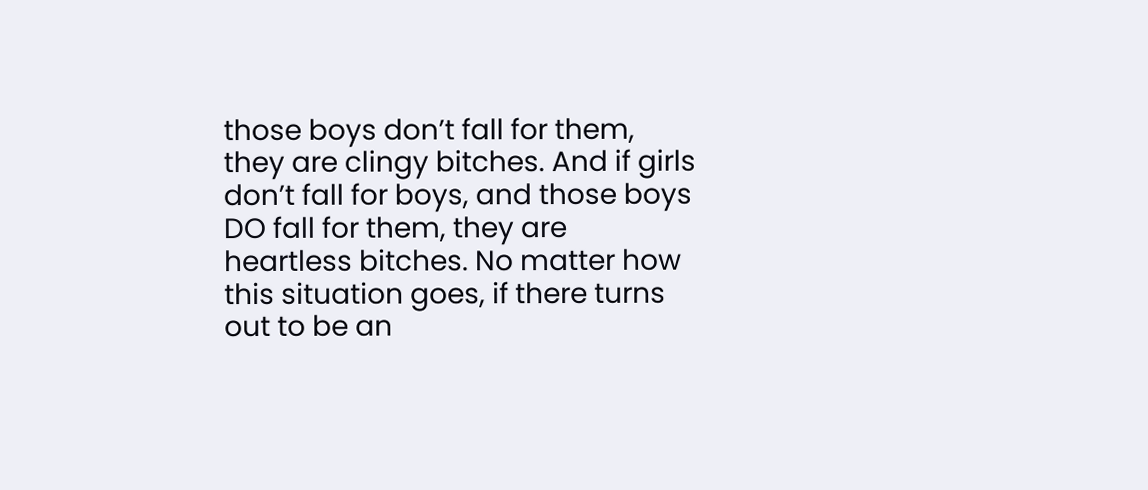those boys don’t fall for them, they are clingy bitches. And if girls don’t fall for boys, and those boys DO fall for them, they are heartless bitches. No matter how this situation goes, if there turns out to be an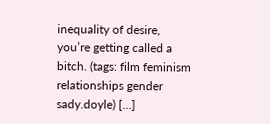inequality of desire, you’re getting called a bitch. (tags: film feminism relationships gender sady.doyle) […]